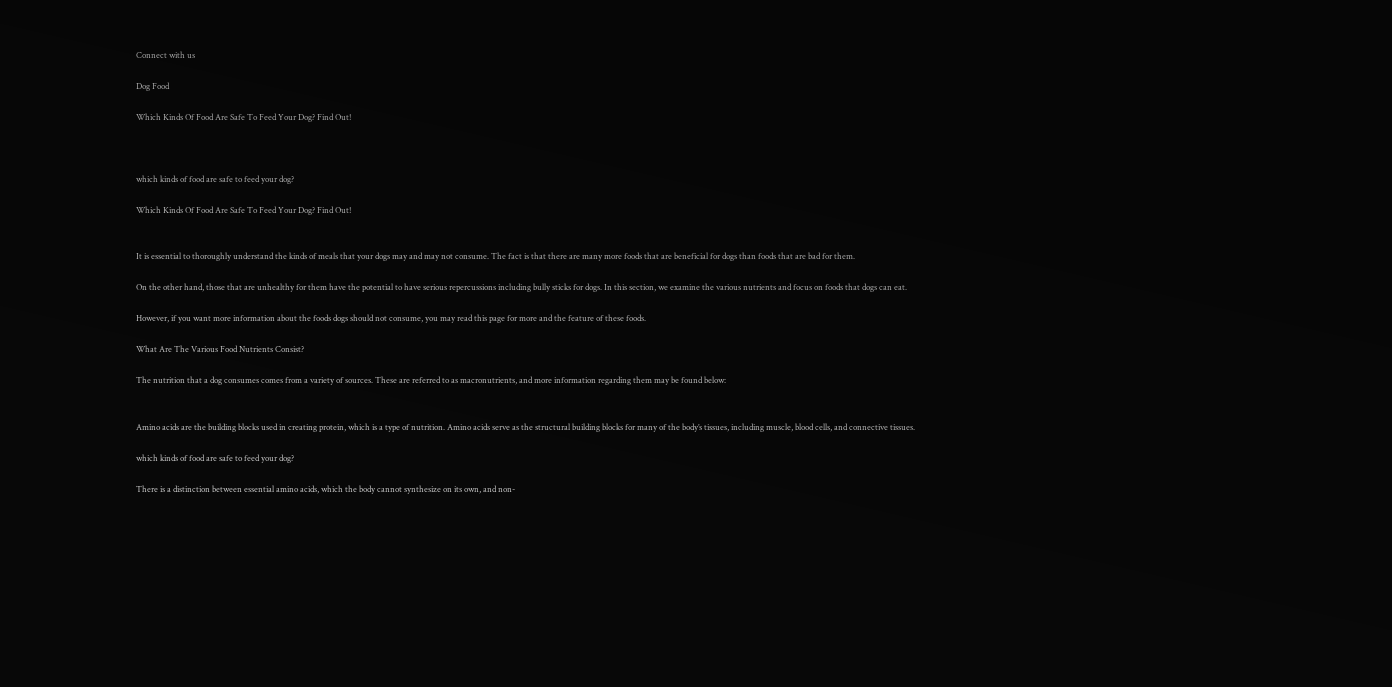Connect with us

Dog Food

Which Kinds Of Food Are Safe To Feed Your Dog? Find Out!



which kinds of food are safe to feed your dog?

Which Kinds Of Food Are Safe To Feed Your Dog? Find Out!


It is essential to thoroughly understand the kinds of meals that your dogs may and may not consume. The fact is that there are many more foods that are beneficial for dogs than foods that are bad for them.

On the other hand, those that are unhealthy for them have the potential to have serious repercussions including bully sticks for dogs. In this section, we examine the various nutrients and focus on foods that dogs can eat.

However, if you want more information about the foods dogs should not consume, you may read this page for more and the feature of these foods.

What Are The Various Food Nutrients Consist?

The nutrition that a dog consumes comes from a variety of sources. These are referred to as macronutrients, and more information regarding them may be found below:


Amino acids are the building blocks used in creating protein, which is a type of nutrition. Amino acids serve as the structural building blocks for many of the body’s tissues, including muscle, blood cells, and connective tissues.

which kinds of food are safe to feed your dog?

There is a distinction between essential amino acids, which the body cannot synthesize on its own, and non-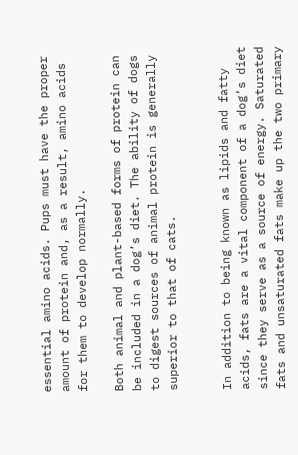essential amino acids. Pups must have the proper amount of protein and, as a result, amino acids for them to develop normally.

Both animal and plant-based forms of protein can be included in a dog’s diet. The ability of dogs to digest sources of animal protein is generally superior to that of cats.


In addition to being known as lipids and fatty acids, fats are a vital component of a dog’s diet since they serve as a source of energy. Saturated fats and unsaturated fats make up the two primary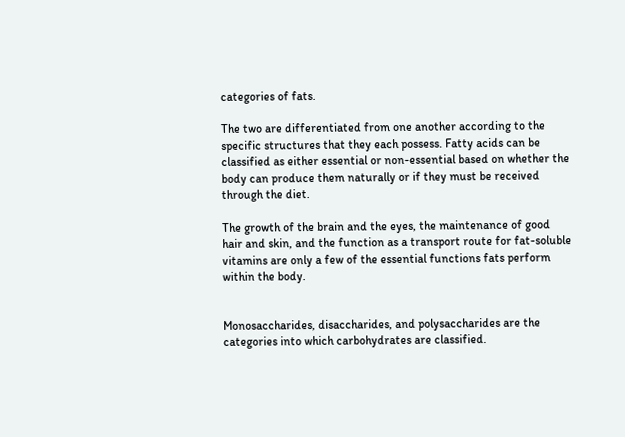categories of fats.

The two are differentiated from one another according to the specific structures that they each possess. Fatty acids can be classified as either essential or non-essential based on whether the body can produce them naturally or if they must be received through the diet.

The growth of the brain and the eyes, the maintenance of good hair and skin, and the function as a transport route for fat-soluble vitamins are only a few of the essential functions fats perform within the body.


Monosaccharides, disaccharides, and polysaccharides are the categories into which carbohydrates are classified.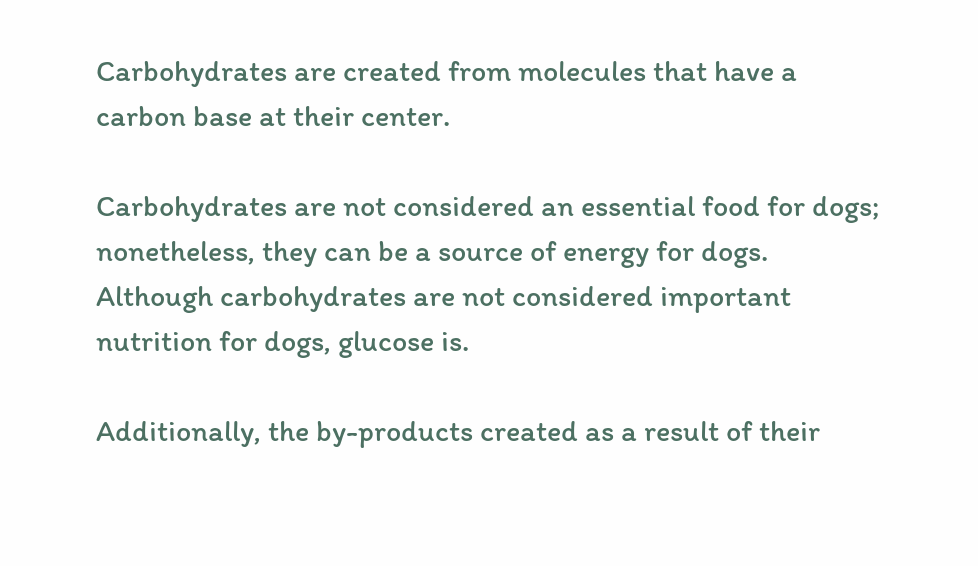Carbohydrates are created from molecules that have a carbon base at their center.

Carbohydrates are not considered an essential food for dogs; nonetheless, they can be a source of energy for dogs. Although carbohydrates are not considered important nutrition for dogs, glucose is.

Additionally, the by-products created as a result of their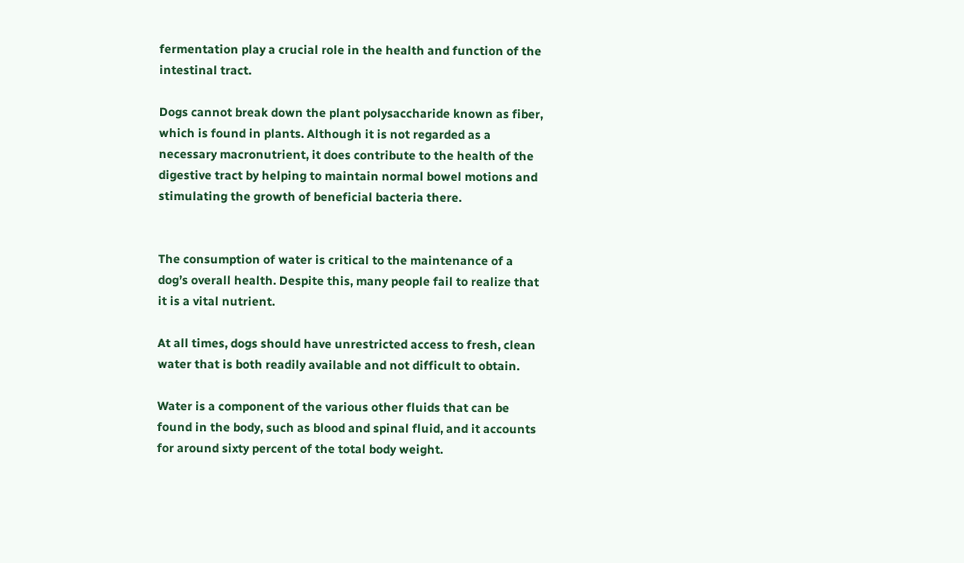fermentation play a crucial role in the health and function of the intestinal tract.

Dogs cannot break down the plant polysaccharide known as fiber, which is found in plants. Although it is not regarded as a necessary macronutrient, it does contribute to the health of the digestive tract by helping to maintain normal bowel motions and stimulating the growth of beneficial bacteria there.


The consumption of water is critical to the maintenance of a dog’s overall health. Despite this, many people fail to realize that it is a vital nutrient.

At all times, dogs should have unrestricted access to fresh, clean water that is both readily available and not difficult to obtain.

Water is a component of the various other fluids that can be found in the body, such as blood and spinal fluid, and it accounts for around sixty percent of the total body weight.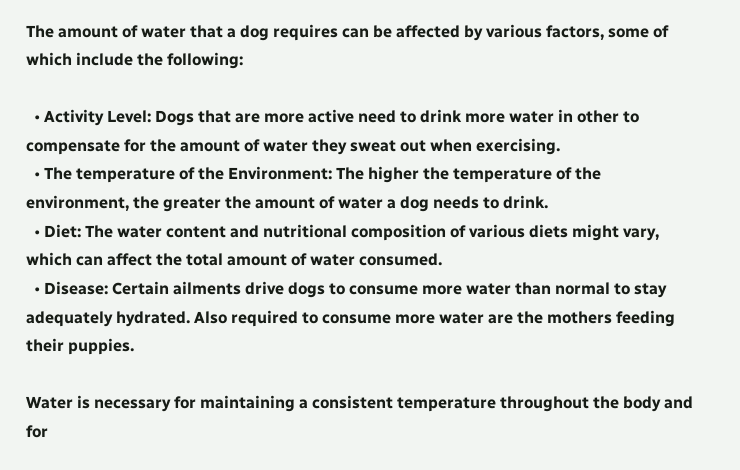The amount of water that a dog requires can be affected by various factors, some of which include the following:

  • Activity Level: Dogs that are more active need to drink more water in other to compensate for the amount of water they sweat out when exercising.
  • The temperature of the Environment: The higher the temperature of the environment, the greater the amount of water a dog needs to drink.
  • Diet: The water content and nutritional composition of various diets might vary, which can affect the total amount of water consumed.
  • Disease: Certain ailments drive dogs to consume more water than normal to stay adequately hydrated. Also required to consume more water are the mothers feeding their puppies.

Water is necessary for maintaining a consistent temperature throughout the body and for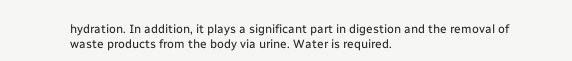hydration. In addition, it plays a significant part in digestion and the removal of waste products from the body via urine. Water is required.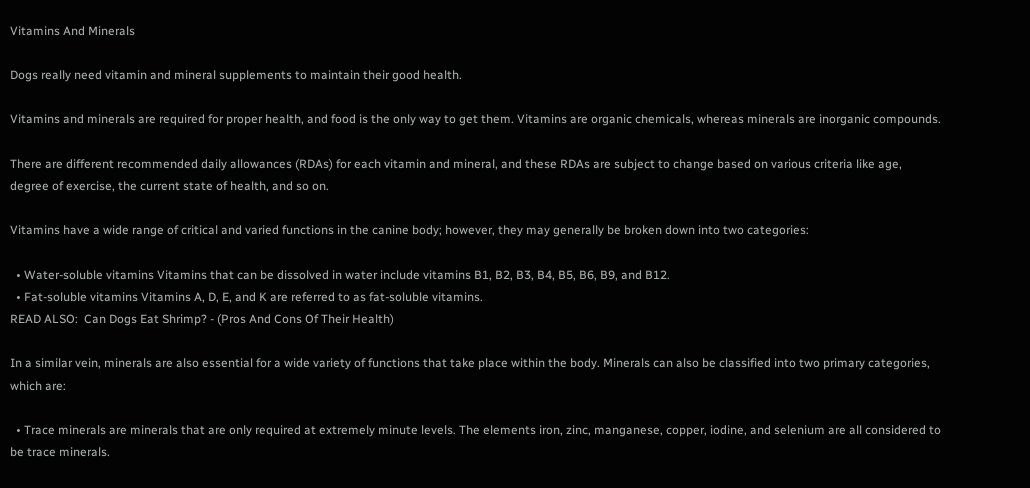Vitamins And Minerals

Dogs really need vitamin and mineral supplements to maintain their good health.

Vitamins and minerals are required for proper health, and food is the only way to get them. Vitamins are organic chemicals, whereas minerals are inorganic compounds.

There are different recommended daily allowances (RDAs) for each vitamin and mineral, and these RDAs are subject to change based on various criteria like age, degree of exercise, the current state of health, and so on.

Vitamins have a wide range of critical and varied functions in the canine body; however, they may generally be broken down into two categories:

  • Water-soluble vitamins Vitamins that can be dissolved in water include vitamins B1, B2, B3, B4, B5, B6, B9, and B12.
  • Fat-soluble vitamins Vitamins A, D, E, and K are referred to as fat-soluble vitamins.
READ ALSO:  Can Dogs Eat Shrimp? - (Pros And Cons Of Their Health)

In a similar vein, minerals are also essential for a wide variety of functions that take place within the body. Minerals can also be classified into two primary categories, which are:

  • Trace minerals are minerals that are only required at extremely minute levels. The elements iron, zinc, manganese, copper, iodine, and selenium are all considered to be trace minerals.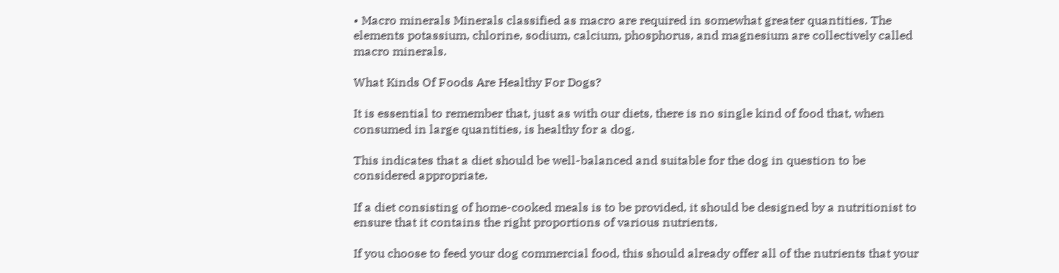• Macro minerals Minerals classified as macro are required in somewhat greater quantities. The elements potassium, chlorine, sodium, calcium, phosphorus, and magnesium are collectively called macro minerals.

What Kinds Of Foods Are Healthy For Dogs?

It is essential to remember that, just as with our diets, there is no single kind of food that, when consumed in large quantities, is healthy for a dog.

This indicates that a diet should be well-balanced and suitable for the dog in question to be considered appropriate.

If a diet consisting of home-cooked meals is to be provided, it should be designed by a nutritionist to ensure that it contains the right proportions of various nutrients.

If you choose to feed your dog commercial food, this should already offer all of the nutrients that your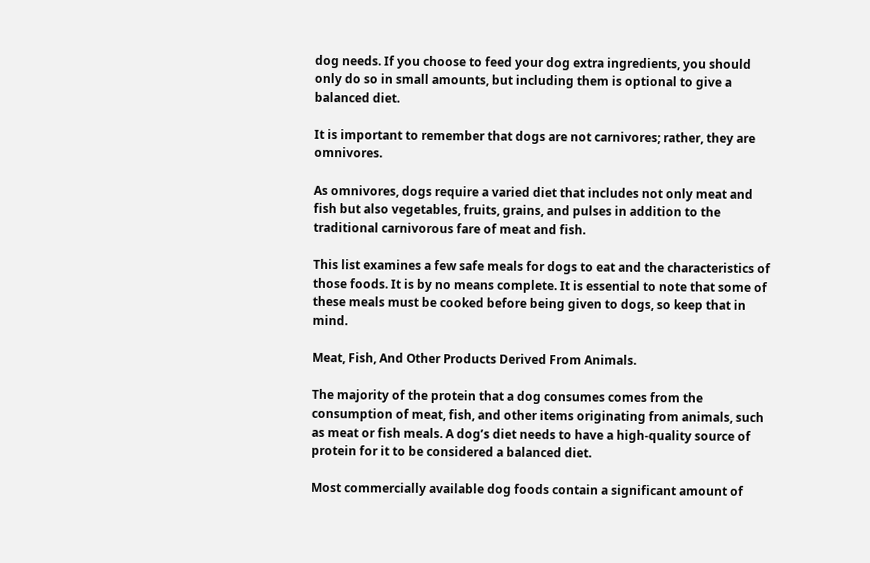dog needs. If you choose to feed your dog extra ingredients, you should only do so in small amounts, but including them is optional to give a balanced diet.

It is important to remember that dogs are not carnivores; rather, they are omnivores.

As omnivores, dogs require a varied diet that includes not only meat and fish but also vegetables, fruits, grains, and pulses in addition to the traditional carnivorous fare of meat and fish.

This list examines a few safe meals for dogs to eat and the characteristics of those foods. It is by no means complete. It is essential to note that some of these meals must be cooked before being given to dogs, so keep that in mind.

Meat, Fish, And Other Products Derived From Animals.

The majority of the protein that a dog consumes comes from the consumption of meat, fish, and other items originating from animals, such as meat or fish meals. A dog’s diet needs to have a high-quality source of protein for it to be considered a balanced diet.

Most commercially available dog foods contain a significant amount of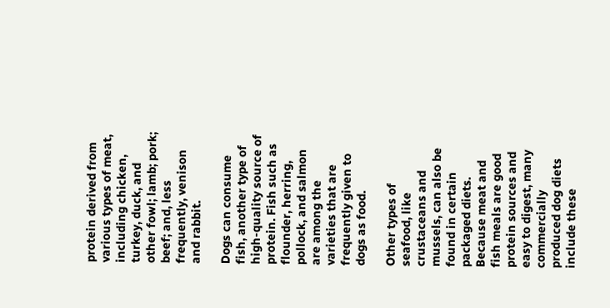protein derived from various types of meat, including chicken, turkey, duck, and other fowl; lamb; pork; beef; and, less frequently, venison and rabbit.

Dogs can consume fish, another type of high-quality source of protein. Fish such as flounder, herring, pollock, and salmon are among the varieties that are frequently given to dogs as food.

Other types of seafood, like crustaceans and mussels, can also be found in certain packaged diets. Because meat and fish meals are good protein sources and easy to digest, many commercially produced dog diets include these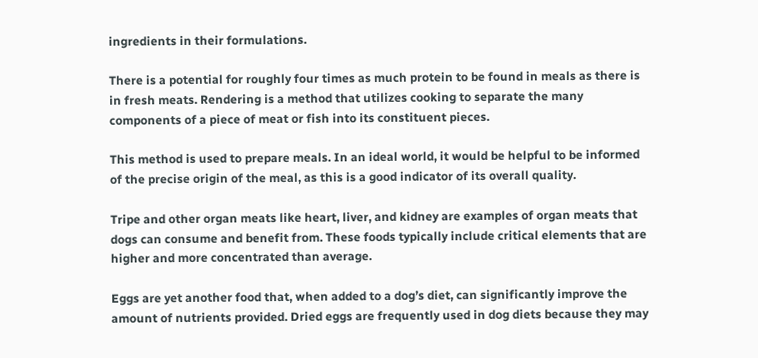ingredients in their formulations.

There is a potential for roughly four times as much protein to be found in meals as there is in fresh meats. Rendering is a method that utilizes cooking to separate the many components of a piece of meat or fish into its constituent pieces.

This method is used to prepare meals. In an ideal world, it would be helpful to be informed of the precise origin of the meal, as this is a good indicator of its overall quality.

Tripe and other organ meats like heart, liver, and kidney are examples of organ meats that dogs can consume and benefit from. These foods typically include critical elements that are higher and more concentrated than average.

Eggs are yet another food that, when added to a dog’s diet, can significantly improve the amount of nutrients provided. Dried eggs are frequently used in dog diets because they may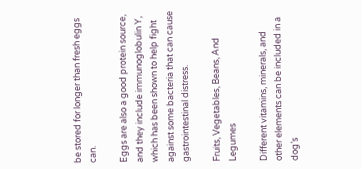be stored for longer than fresh eggs can.

Eggs are also a good protein source, and they include immunoglobulin Y, which has been shown to help fight against some bacteria that can cause gastrointestinal distress.

Fruits, Vegetables, Beans, And Legumes

Different vitamins, minerals, and other elements can be included in a dog’s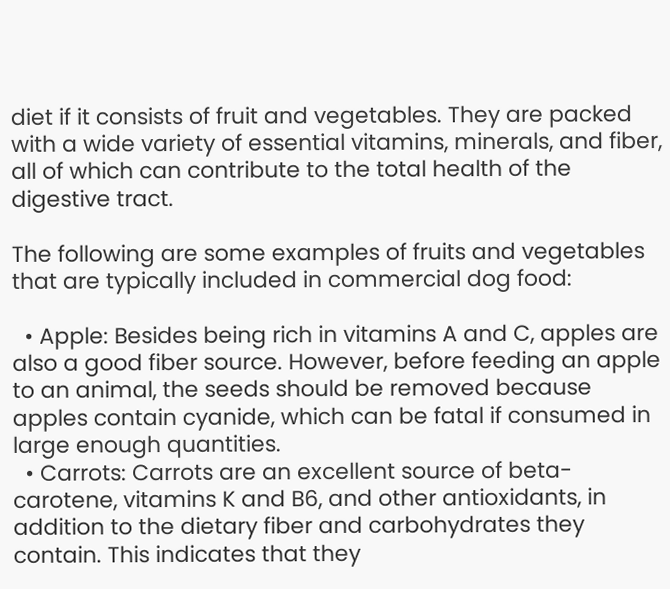diet if it consists of fruit and vegetables. They are packed with a wide variety of essential vitamins, minerals, and fiber, all of which can contribute to the total health of the digestive tract.

The following are some examples of fruits and vegetables that are typically included in commercial dog food:

  • Apple: Besides being rich in vitamins A and C, apples are also a good fiber source. However, before feeding an apple to an animal, the seeds should be removed because apples contain cyanide, which can be fatal if consumed in large enough quantities.
  • Carrots: Carrots are an excellent source of beta-carotene, vitamins K and B6, and other antioxidants, in addition to the dietary fiber and carbohydrates they contain. This indicates that they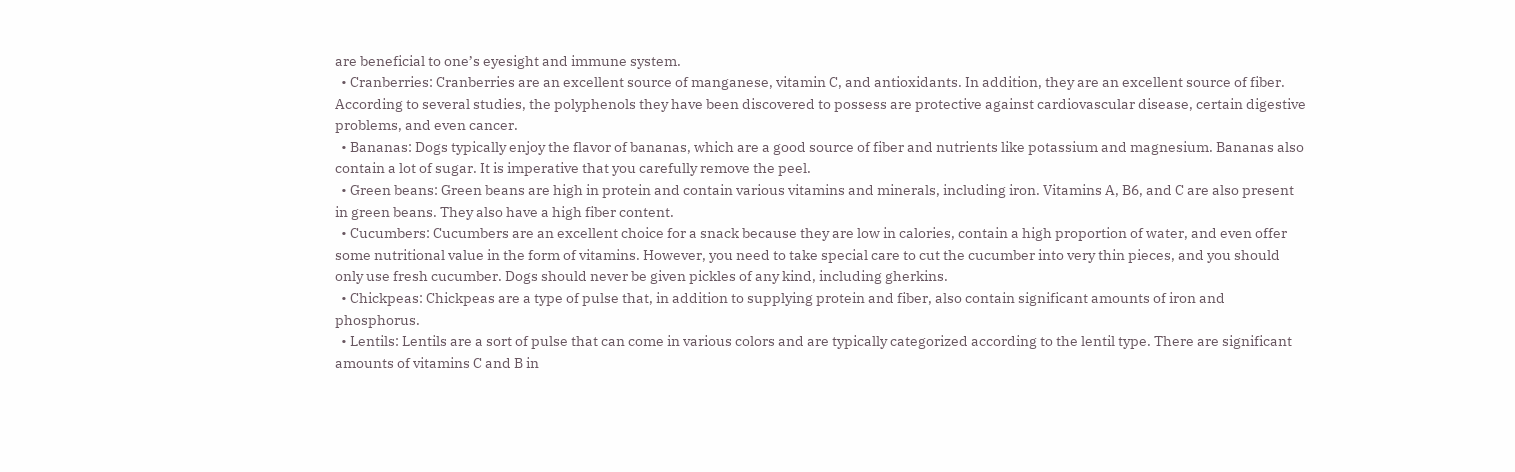are beneficial to one’s eyesight and immune system.
  • Cranberries: Cranberries are an excellent source of manganese, vitamin C, and antioxidants. In addition, they are an excellent source of fiber. According to several studies, the polyphenols they have been discovered to possess are protective against cardiovascular disease, certain digestive problems, and even cancer.
  • Bananas: Dogs typically enjoy the flavor of bananas, which are a good source of fiber and nutrients like potassium and magnesium. Bananas also contain a lot of sugar. It is imperative that you carefully remove the peel.
  • Green beans: Green beans are high in protein and contain various vitamins and minerals, including iron. Vitamins A, B6, and C are also present in green beans. They also have a high fiber content.
  • Cucumbers: Cucumbers are an excellent choice for a snack because they are low in calories, contain a high proportion of water, and even offer some nutritional value in the form of vitamins. However, you need to take special care to cut the cucumber into very thin pieces, and you should only use fresh cucumber. Dogs should never be given pickles of any kind, including gherkins.
  • Chickpeas: Chickpeas are a type of pulse that, in addition to supplying protein and fiber, also contain significant amounts of iron and phosphorus.
  • Lentils: Lentils are a sort of pulse that can come in various colors and are typically categorized according to the lentil type. There are significant amounts of vitamins C and B in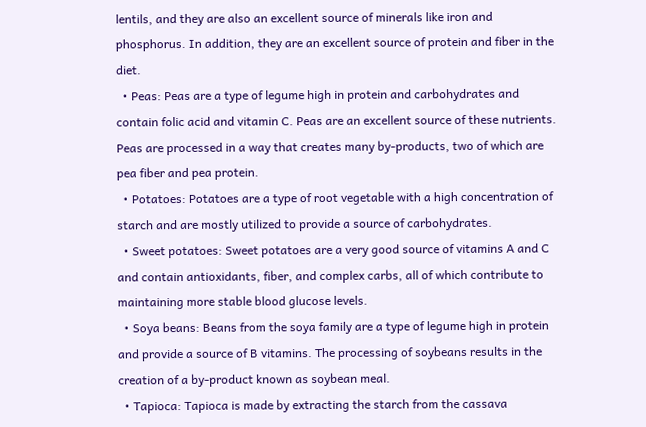lentils, and they are also an excellent source of minerals like iron and phosphorus. In addition, they are an excellent source of protein and fiber in the diet.
  • Peas: Peas are a type of legume high in protein and carbohydrates and contain folic acid and vitamin C. Peas are an excellent source of these nutrients. Peas are processed in a way that creates many by-products, two of which are pea fiber and pea protein.
  • Potatoes: Potatoes are a type of root vegetable with a high concentration of starch and are mostly utilized to provide a source of carbohydrates.
  • Sweet potatoes: Sweet potatoes are a very good source of vitamins A and C and contain antioxidants, fiber, and complex carbs, all of which contribute to maintaining more stable blood glucose levels.
  • Soya beans: Beans from the soya family are a type of legume high in protein and provide a source of B vitamins. The processing of soybeans results in the creation of a by-product known as soybean meal.
  • Tapioca: Tapioca is made by extracting the starch from the cassava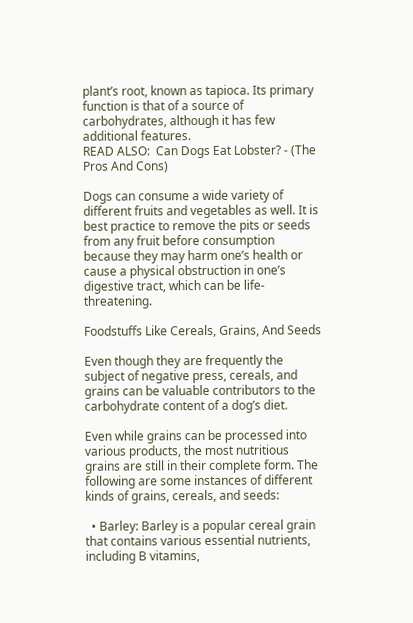plant’s root, known as tapioca. Its primary function is that of a source of carbohydrates, although it has few additional features.
READ ALSO:  Can Dogs Eat Lobster? - (The Pros And Cons)

Dogs can consume a wide variety of different fruits and vegetables as well. It is best practice to remove the pits or seeds from any fruit before consumption because they may harm one’s health or cause a physical obstruction in one’s digestive tract, which can be life-threatening.

Foodstuffs Like Cereals, Grains, And Seeds

Even though they are frequently the subject of negative press, cereals, and grains can be valuable contributors to the carbohydrate content of a dog’s diet.

Even while grains can be processed into various products, the most nutritious grains are still in their complete form. The following are some instances of different kinds of grains, cereals, and seeds:

  • Barley: Barley is a popular cereal grain that contains various essential nutrients, including B vitamins,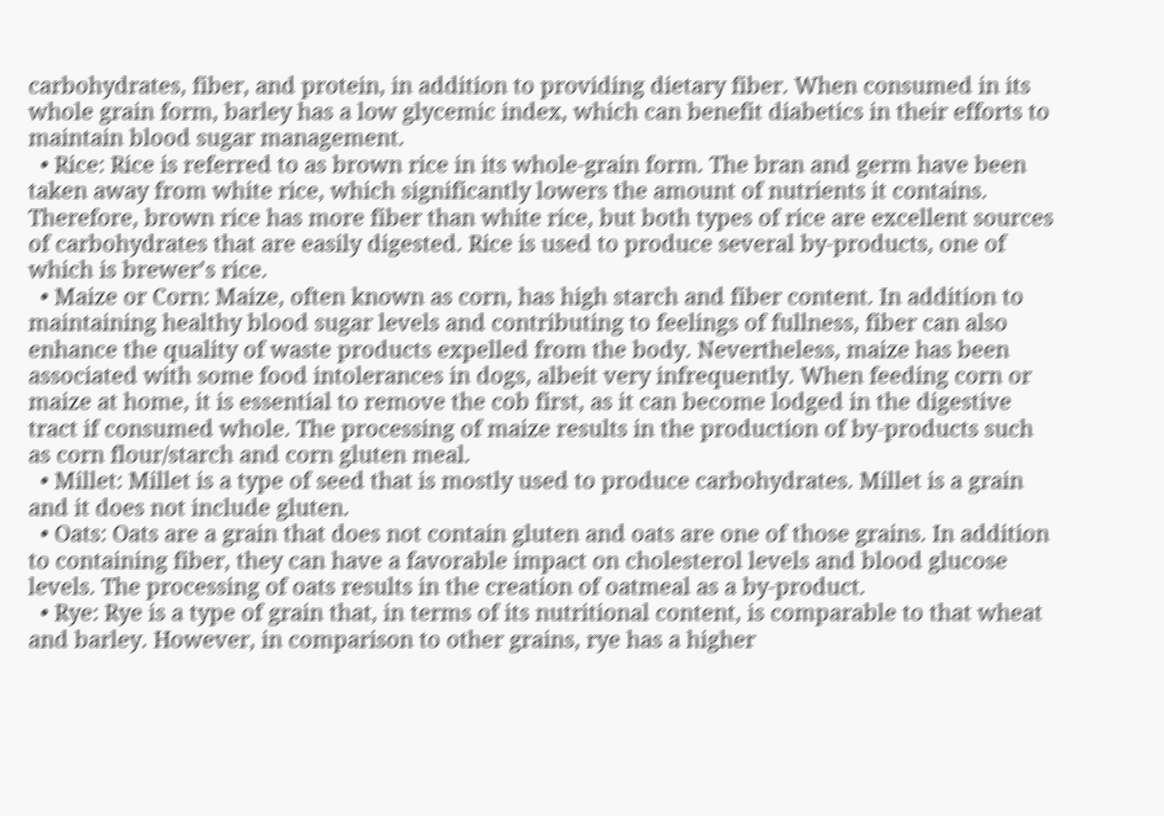carbohydrates, fiber, and protein, in addition to providing dietary fiber. When consumed in its whole grain form, barley has a low glycemic index, which can benefit diabetics in their efforts to maintain blood sugar management.
  • Rice: Rice is referred to as brown rice in its whole-grain form. The bran and germ have been taken away from white rice, which significantly lowers the amount of nutrients it contains. Therefore, brown rice has more fiber than white rice, but both types of rice are excellent sources of carbohydrates that are easily digested. Rice is used to produce several by-products, one of which is brewer’s rice.
  • Maize or Corn: Maize, often known as corn, has high starch and fiber content. In addition to maintaining healthy blood sugar levels and contributing to feelings of fullness, fiber can also enhance the quality of waste products expelled from the body. Nevertheless, maize has been associated with some food intolerances in dogs, albeit very infrequently. When feeding corn or maize at home, it is essential to remove the cob first, as it can become lodged in the digestive tract if consumed whole. The processing of maize results in the production of by-products such as corn flour/starch and corn gluten meal.
  • Millet: Millet is a type of seed that is mostly used to produce carbohydrates. Millet is a grain and it does not include gluten.
  • Oats: Oats are a grain that does not contain gluten and oats are one of those grains. In addition to containing fiber, they can have a favorable impact on cholesterol levels and blood glucose levels. The processing of oats results in the creation of oatmeal as a by-product.
  • Rye: Rye is a type of grain that, in terms of its nutritional content, is comparable to that wheat and barley. However, in comparison to other grains, rye has a higher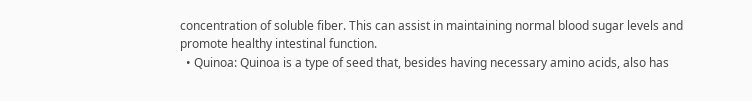concentration of soluble fiber. This can assist in maintaining normal blood sugar levels and promote healthy intestinal function.
  • Quinoa: Quinoa is a type of seed that, besides having necessary amino acids, also has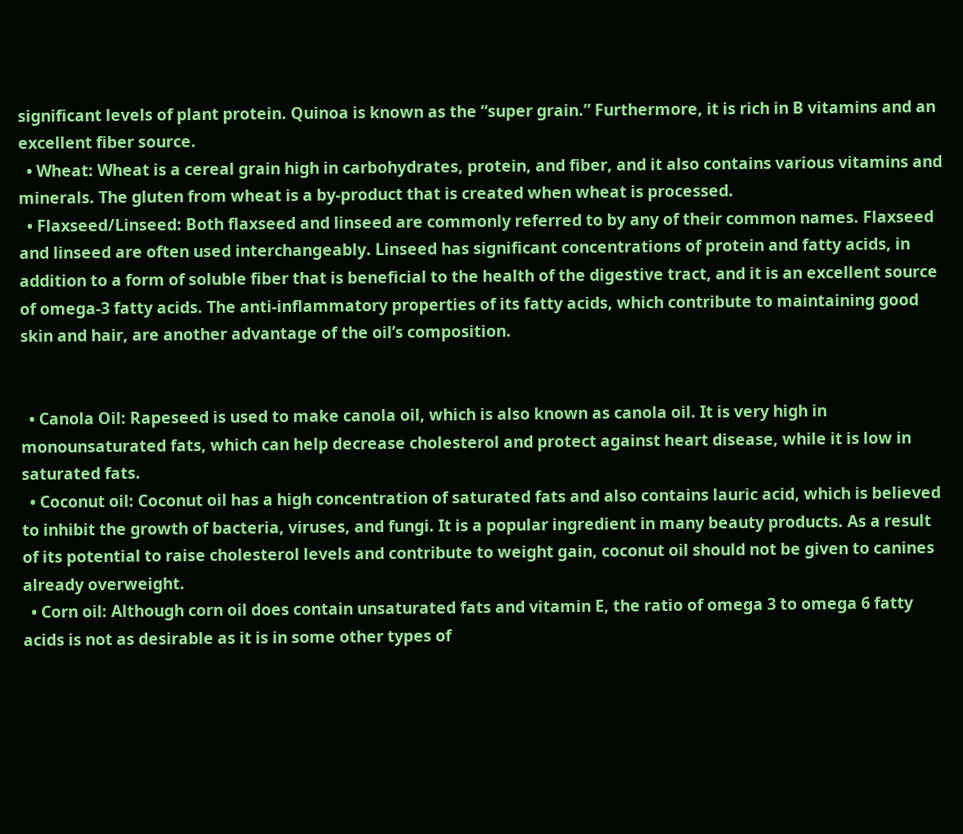significant levels of plant protein. Quinoa is known as the “super grain.” Furthermore, it is rich in B vitamins and an excellent fiber source.
  • Wheat: Wheat is a cereal grain high in carbohydrates, protein, and fiber, and it also contains various vitamins and minerals. The gluten from wheat is a by-product that is created when wheat is processed.
  • Flaxseed/Linseed: Both flaxseed and linseed are commonly referred to by any of their common names. Flaxseed and linseed are often used interchangeably. Linseed has significant concentrations of protein and fatty acids, in addition to a form of soluble fiber that is beneficial to the health of the digestive tract, and it is an excellent source of omega-3 fatty acids. The anti-inflammatory properties of its fatty acids, which contribute to maintaining good skin and hair, are another advantage of the oil’s composition.


  • Canola Oil: Rapeseed is used to make canola oil, which is also known as canola oil. It is very high in monounsaturated fats, which can help decrease cholesterol and protect against heart disease, while it is low in saturated fats.
  • Coconut oil: Coconut oil has a high concentration of saturated fats and also contains lauric acid, which is believed to inhibit the growth of bacteria, viruses, and fungi. It is a popular ingredient in many beauty products. As a result of its potential to raise cholesterol levels and contribute to weight gain, coconut oil should not be given to canines already overweight.
  • Corn oil: Although corn oil does contain unsaturated fats and vitamin E, the ratio of omega 3 to omega 6 fatty acids is not as desirable as it is in some other types of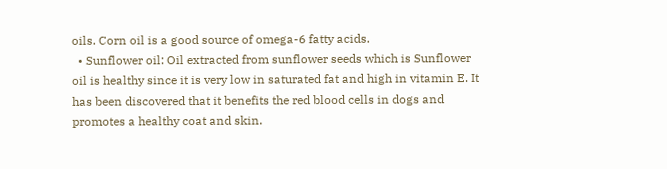oils. Corn oil is a good source of omega-6 fatty acids.
  • Sunflower oil: Oil extracted from sunflower seeds which is Sunflower oil is healthy since it is very low in saturated fat and high in vitamin E. It has been discovered that it benefits the red blood cells in dogs and promotes a healthy coat and skin.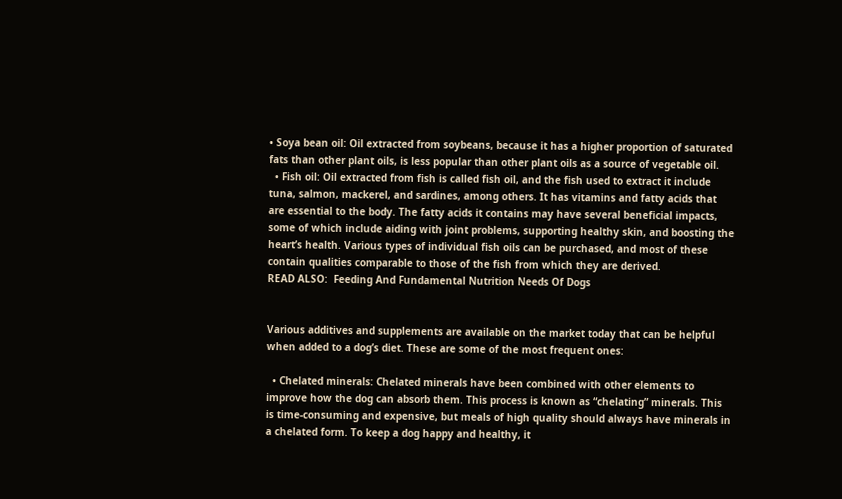• Soya bean oil: Oil extracted from soybeans, because it has a higher proportion of saturated fats than other plant oils, is less popular than other plant oils as a source of vegetable oil.
  • Fish oil: Oil extracted from fish is called fish oil, and the fish used to extract it include tuna, salmon, mackerel, and sardines, among others. It has vitamins and fatty acids that are essential to the body. The fatty acids it contains may have several beneficial impacts, some of which include aiding with joint problems, supporting healthy skin, and boosting the heart’s health. Various types of individual fish oils can be purchased, and most of these contain qualities comparable to those of the fish from which they are derived.
READ ALSO:  Feeding And Fundamental Nutrition Needs Of Dogs


Various additives and supplements are available on the market today that can be helpful when added to a dog’s diet. These are some of the most frequent ones:

  • Chelated minerals: Chelated minerals have been combined with other elements to improve how the dog can absorb them. This process is known as “chelating” minerals. This is time-consuming and expensive, but meals of high quality should always have minerals in a chelated form. To keep a dog happy and healthy, it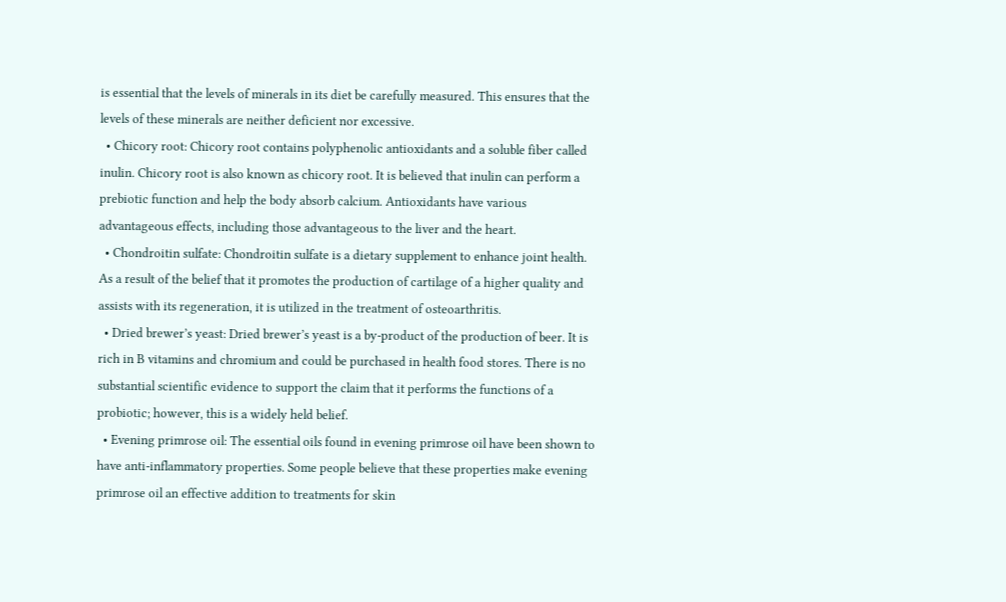is essential that the levels of minerals in its diet be carefully measured. This ensures that the levels of these minerals are neither deficient nor excessive.
  • Chicory root: Chicory root contains polyphenolic antioxidants and a soluble fiber called inulin. Chicory root is also known as chicory root. It is believed that inulin can perform a prebiotic function and help the body absorb calcium. Antioxidants have various advantageous effects, including those advantageous to the liver and the heart.
  • Chondroitin sulfate: Chondroitin sulfate is a dietary supplement to enhance joint health. As a result of the belief that it promotes the production of cartilage of a higher quality and assists with its regeneration, it is utilized in the treatment of osteoarthritis.
  • Dried brewer’s yeast: Dried brewer’s yeast is a by-product of the production of beer. It is rich in B vitamins and chromium and could be purchased in health food stores. There is no substantial scientific evidence to support the claim that it performs the functions of a probiotic; however, this is a widely held belief.
  • Evening primrose oil: The essential oils found in evening primrose oil have been shown to have anti-inflammatory properties. Some people believe that these properties make evening primrose oil an effective addition to treatments for skin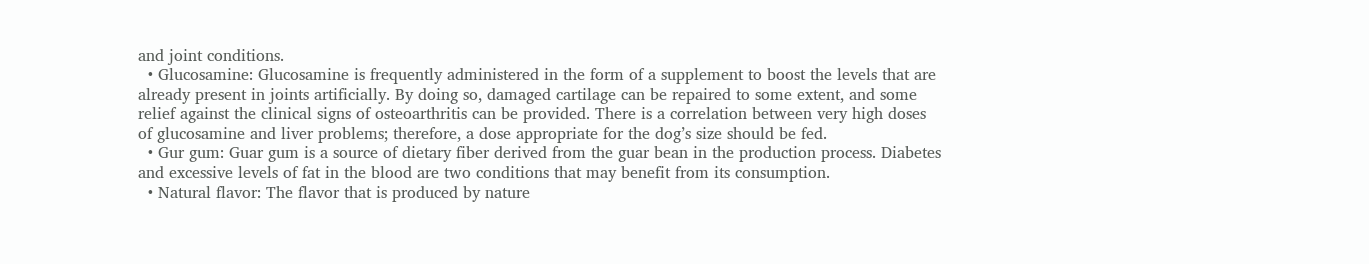and joint conditions.
  • Glucosamine: Glucosamine is frequently administered in the form of a supplement to boost the levels that are already present in joints artificially. By doing so, damaged cartilage can be repaired to some extent, and some relief against the clinical signs of osteoarthritis can be provided. There is a correlation between very high doses of glucosamine and liver problems; therefore, a dose appropriate for the dog’s size should be fed.
  • Gur gum: Guar gum is a source of dietary fiber derived from the guar bean in the production process. Diabetes and excessive levels of fat in the blood are two conditions that may benefit from its consumption.
  • Natural flavor: The flavor that is produced by nature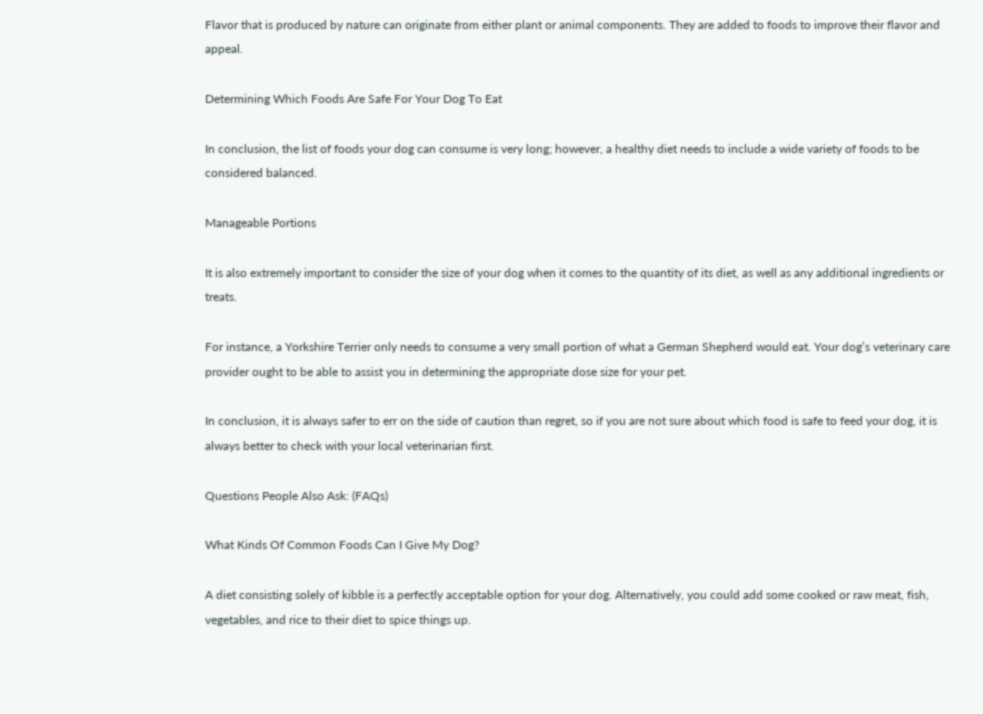Flavor that is produced by nature can originate from either plant or animal components. They are added to foods to improve their flavor and appeal.

Determining Which Foods Are Safe For Your Dog To Eat

In conclusion, the list of foods your dog can consume is very long; however, a healthy diet needs to include a wide variety of foods to be considered balanced.

Manageable Portions

It is also extremely important to consider the size of your dog when it comes to the quantity of its diet, as well as any additional ingredients or treats.

For instance, a Yorkshire Terrier only needs to consume a very small portion of what a German Shepherd would eat. Your dog’s veterinary care provider ought to be able to assist you in determining the appropriate dose size for your pet.

In conclusion, it is always safer to err on the side of caution than regret, so if you are not sure about which food is safe to feed your dog, it is always better to check with your local veterinarian first.

Questions People Also Ask: (FAQs)

What Kinds Of Common Foods Can I Give My Dog?

A diet consisting solely of kibble is a perfectly acceptable option for your dog. Alternatively, you could add some cooked or raw meat, fish, vegetables, and rice to their diet to spice things up.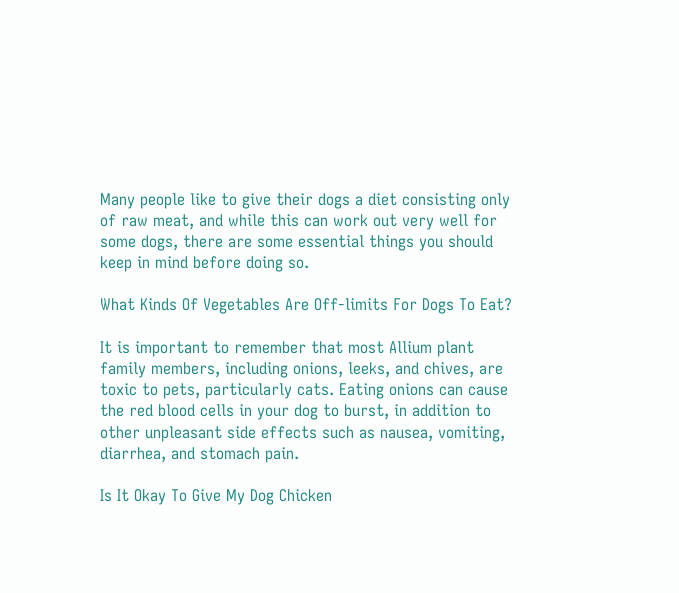Many people like to give their dogs a diet consisting only of raw meat, and while this can work out very well for some dogs, there are some essential things you should keep in mind before doing so.

What Kinds Of Vegetables Are Off-limits For Dogs To Eat?

It is important to remember that most Allium plant family members, including onions, leeks, and chives, are toxic to pets, particularly cats. Eating onions can cause the red blood cells in your dog to burst, in addition to other unpleasant side effects such as nausea, vomiting, diarrhea, and stomach pain.

Is It Okay To Give My Dog Chicken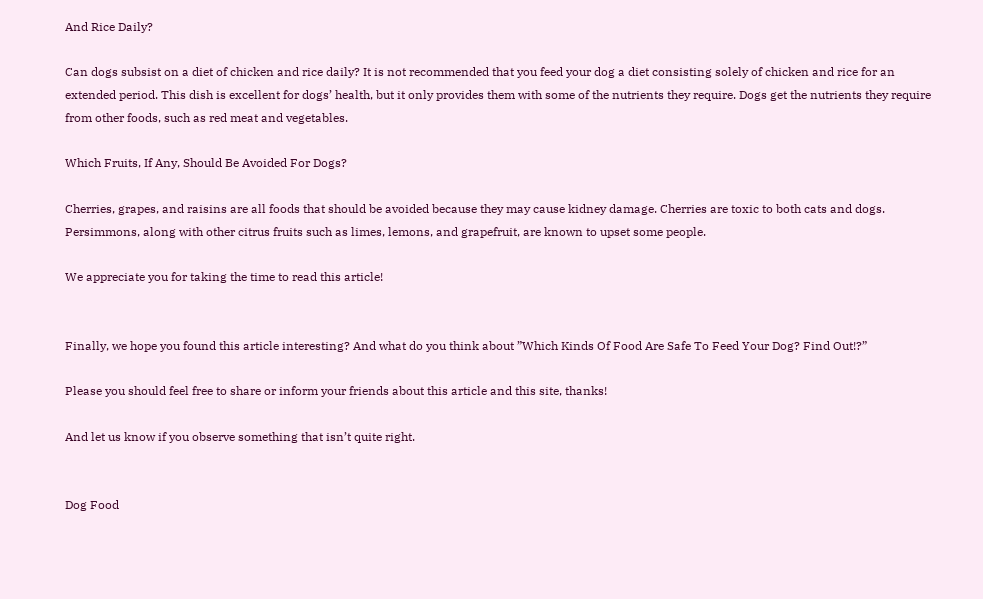And Rice Daily?

Can dogs subsist on a diet of chicken and rice daily? It is not recommended that you feed your dog a diet consisting solely of chicken and rice for an extended period. This dish is excellent for dogs’ health, but it only provides them with some of the nutrients they require. Dogs get the nutrients they require from other foods, such as red meat and vegetables.

Which Fruits, If Any, Should Be Avoided For Dogs?

Cherries, grapes, and raisins are all foods that should be avoided because they may cause kidney damage. Cherries are toxic to both cats and dogs. Persimmons, along with other citrus fruits such as limes, lemons, and grapefruit, are known to upset some people.

We appreciate you for taking the time to read this article!


Finally, we hope you found this article interesting? And what do you think about ”Which Kinds Of Food Are Safe To Feed Your Dog? Find Out!?”

Please you should feel free to share or inform your friends about this article and this site, thanks!

And let us know if you observe something that isn’t quite right.


Dog Food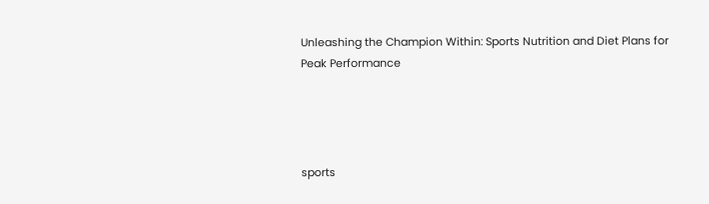Unleashing the Champion Within: Sports Nutrition and Diet Plans for Peak Performance




sports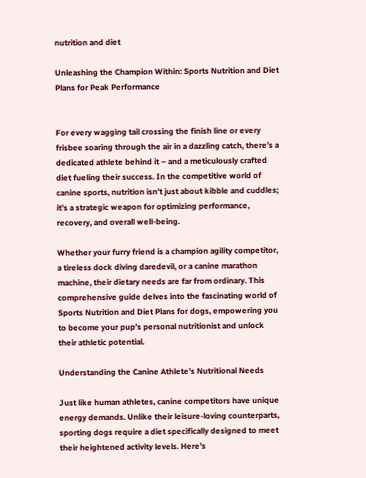nutrition and diet

Unleashing the Champion Within: Sports Nutrition and Diet Plans for Peak Performance


For every wagging tail crossing the finish line or every frisbee soaring through the air in a dazzling catch, there’s a dedicated athlete behind it – and a meticulously crafted diet fueling their success. In the competitive world of canine sports, nutrition isn’t just about kibble and cuddles; it’s a strategic weapon for optimizing performance, recovery, and overall well-being.

Whether your furry friend is a champion agility competitor, a tireless dock diving daredevil, or a canine marathon machine, their dietary needs are far from ordinary. This comprehensive guide delves into the fascinating world of Sports Nutrition and Diet Plans for dogs, empowering you to become your pup’s personal nutritionist and unlock their athletic potential.

Understanding the Canine Athlete’s Nutritional Needs

Just like human athletes, canine competitors have unique energy demands. Unlike their leisure-loving counterparts, sporting dogs require a diet specifically designed to meet their heightened activity levels. Here’s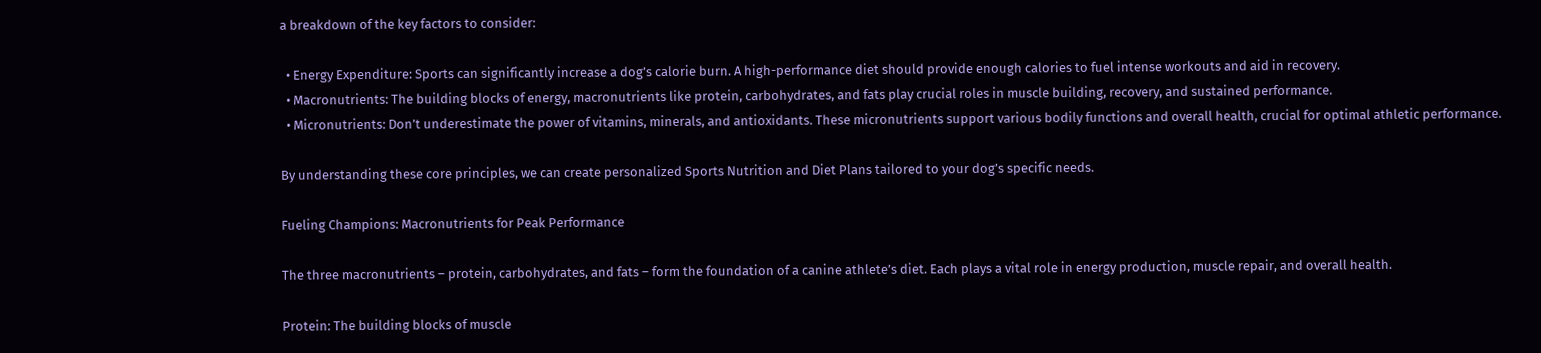a breakdown of the key factors to consider:

  • Energy Expenditure: Sports can significantly increase a dog’s calorie burn. A high-performance diet should provide enough calories to fuel intense workouts and aid in recovery.
  • Macronutrients: The building blocks of energy, macronutrients like protein, carbohydrates, and fats play crucial roles in muscle building, recovery, and sustained performance.
  • Micronutrients: Don’t underestimate the power of vitamins, minerals, and antioxidants. These micronutrients support various bodily functions and overall health, crucial for optimal athletic performance.

By understanding these core principles, we can create personalized Sports Nutrition and Diet Plans tailored to your dog’s specific needs.

Fueling Champions: Macronutrients for Peak Performance

The three macronutrients – protein, carbohydrates, and fats – form the foundation of a canine athlete’s diet. Each plays a vital role in energy production, muscle repair, and overall health.

Protein: The building blocks of muscle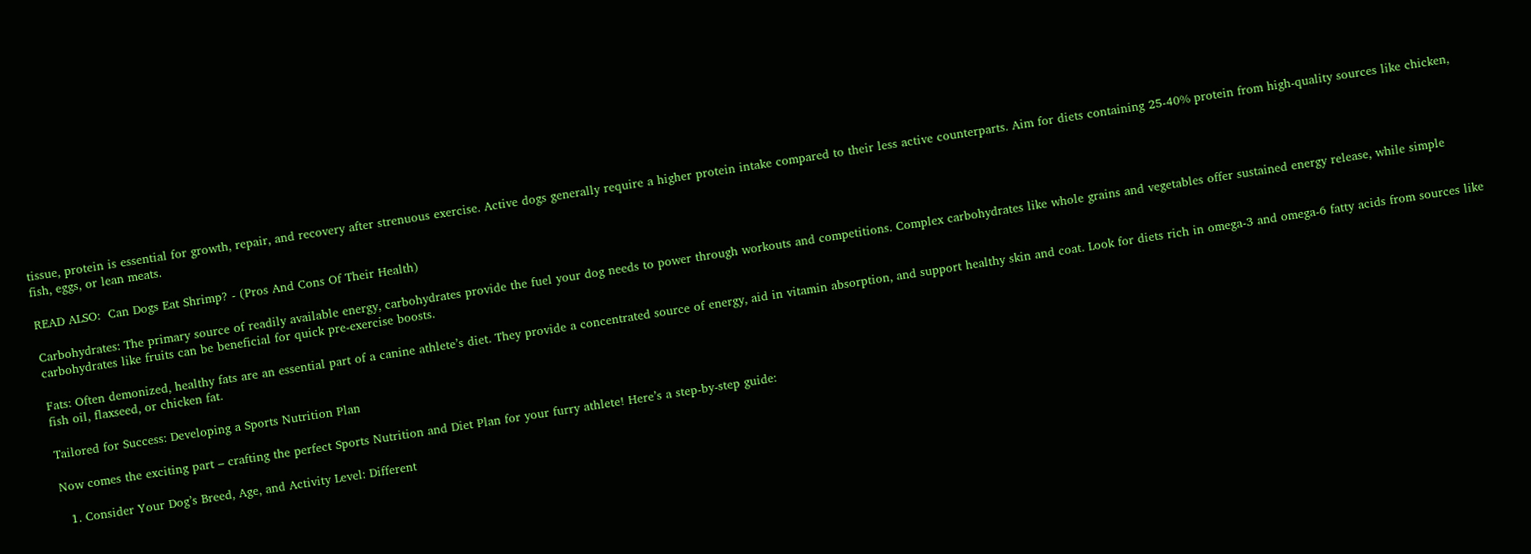tissue, protein is essential for growth, repair, and recovery after strenuous exercise. Active dogs generally require a higher protein intake compared to their less active counterparts. Aim for diets containing 25-40% protein from high-quality sources like chicken, fish, eggs, or lean meats.

READ ALSO:  Can Dogs Eat Shrimp? - (Pros And Cons Of Their Health)

Carbohydrates: The primary source of readily available energy, carbohydrates provide the fuel your dog needs to power through workouts and competitions. Complex carbohydrates like whole grains and vegetables offer sustained energy release, while simple carbohydrates like fruits can be beneficial for quick pre-exercise boosts.

Fats: Often demonized, healthy fats are an essential part of a canine athlete’s diet. They provide a concentrated source of energy, aid in vitamin absorption, and support healthy skin and coat. Look for diets rich in omega-3 and omega-6 fatty acids from sources like fish oil, flaxseed, or chicken fat.

Tailored for Success: Developing a Sports Nutrition Plan

Now comes the exciting part – crafting the perfect Sports Nutrition and Diet Plan for your furry athlete! Here’s a step-by-step guide:

  1. Consider Your Dog’s Breed, Age, and Activity Level: Different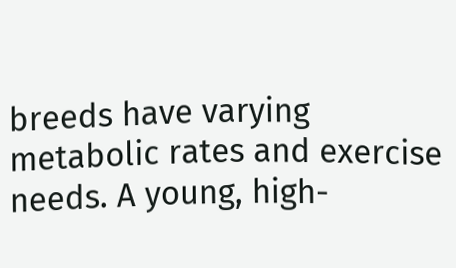breeds have varying metabolic rates and exercise needs. A young, high-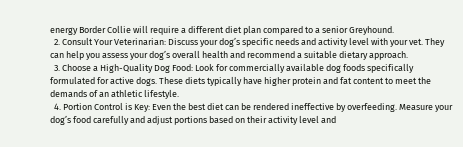energy Border Collie will require a different diet plan compared to a senior Greyhound.
  2. Consult Your Veterinarian: Discuss your dog’s specific needs and activity level with your vet. They can help you assess your dog’s overall health and recommend a suitable dietary approach.
  3. Choose a High-Quality Dog Food: Look for commercially available dog foods specifically formulated for active dogs. These diets typically have higher protein and fat content to meet the demands of an athletic lifestyle.
  4. Portion Control is Key: Even the best diet can be rendered ineffective by overfeeding. Measure your dog’s food carefully and adjust portions based on their activity level and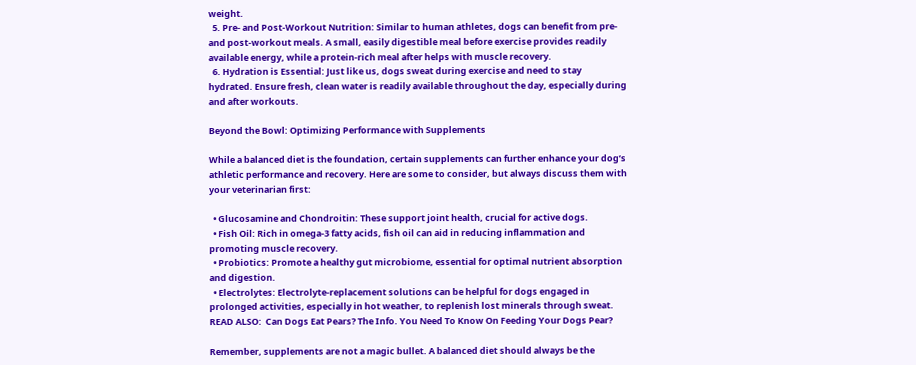weight.
  5. Pre- and Post-Workout Nutrition: Similar to human athletes, dogs can benefit from pre- and post-workout meals. A small, easily digestible meal before exercise provides readily available energy, while a protein-rich meal after helps with muscle recovery.
  6. Hydration is Essential: Just like us, dogs sweat during exercise and need to stay hydrated. Ensure fresh, clean water is readily available throughout the day, especially during and after workouts.

Beyond the Bowl: Optimizing Performance with Supplements

While a balanced diet is the foundation, certain supplements can further enhance your dog’s athletic performance and recovery. Here are some to consider, but always discuss them with your veterinarian first:

  • Glucosamine and Chondroitin: These support joint health, crucial for active dogs.
  • Fish Oil: Rich in omega-3 fatty acids, fish oil can aid in reducing inflammation and promoting muscle recovery.
  • Probiotics: Promote a healthy gut microbiome, essential for optimal nutrient absorption and digestion.
  • Electrolytes: Electrolyte-replacement solutions can be helpful for dogs engaged in prolonged activities, especially in hot weather, to replenish lost minerals through sweat.
READ ALSO:  Can Dogs Eat Pears? The Info. You Need To Know On Feeding Your Dogs Pear?

Remember, supplements are not a magic bullet. A balanced diet should always be the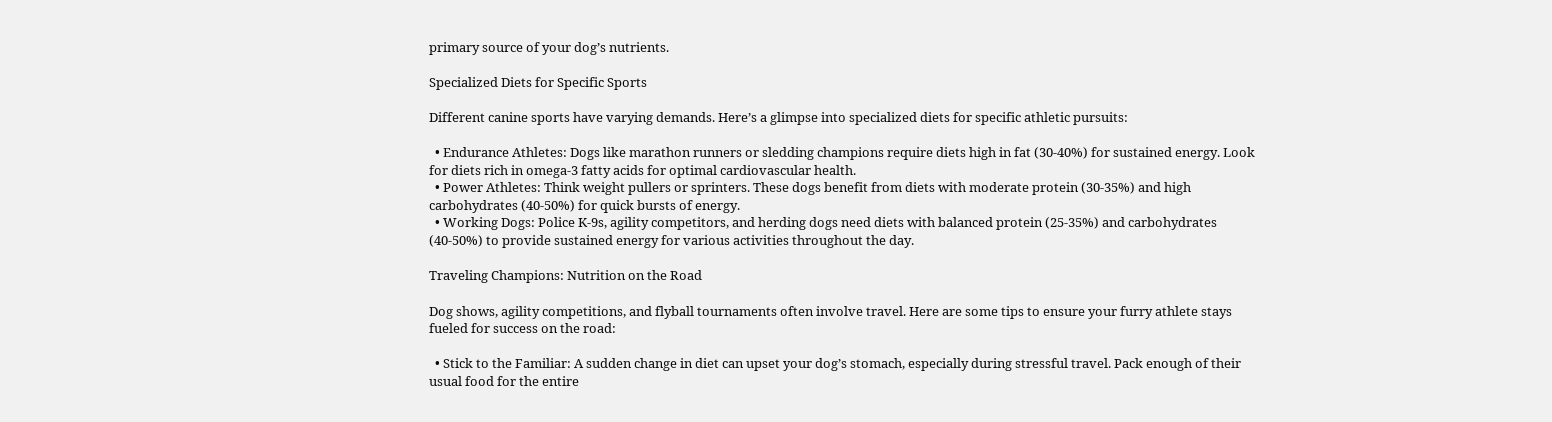primary source of your dog’s nutrients.

Specialized Diets for Specific Sports

Different canine sports have varying demands. Here’s a glimpse into specialized diets for specific athletic pursuits:

  • Endurance Athletes: Dogs like marathon runners or sledding champions require diets high in fat (30-40%) for sustained energy. Look for diets rich in omega-3 fatty acids for optimal cardiovascular health.
  • Power Athletes: Think weight pullers or sprinters. These dogs benefit from diets with moderate protein (30-35%) and high carbohydrates (40-50%) for quick bursts of energy.
  • Working Dogs: Police K-9s, agility competitors, and herding dogs need diets with balanced protein (25-35%) and carbohydrates (40-50%) to provide sustained energy for various activities throughout the day.

Traveling Champions: Nutrition on the Road

Dog shows, agility competitions, and flyball tournaments often involve travel. Here are some tips to ensure your furry athlete stays fueled for success on the road:

  • Stick to the Familiar: A sudden change in diet can upset your dog’s stomach, especially during stressful travel. Pack enough of their usual food for the entire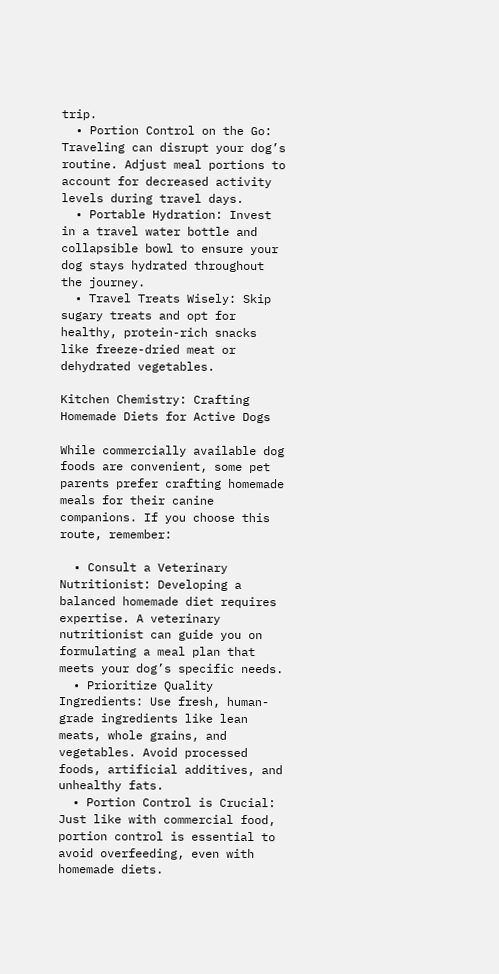trip.
  • Portion Control on the Go: Traveling can disrupt your dog’s routine. Adjust meal portions to account for decreased activity levels during travel days.
  • Portable Hydration: Invest in a travel water bottle and collapsible bowl to ensure your dog stays hydrated throughout the journey.
  • Travel Treats Wisely: Skip sugary treats and opt for healthy, protein-rich snacks like freeze-dried meat or dehydrated vegetables.

Kitchen Chemistry: Crafting Homemade Diets for Active Dogs

While commercially available dog foods are convenient, some pet parents prefer crafting homemade meals for their canine companions. If you choose this route, remember:

  • Consult a Veterinary Nutritionist: Developing a balanced homemade diet requires expertise. A veterinary nutritionist can guide you on formulating a meal plan that meets your dog’s specific needs.
  • Prioritize Quality Ingredients: Use fresh, human-grade ingredients like lean meats, whole grains, and vegetables. Avoid processed foods, artificial additives, and unhealthy fats.
  • Portion Control is Crucial: Just like with commercial food, portion control is essential to avoid overfeeding, even with homemade diets.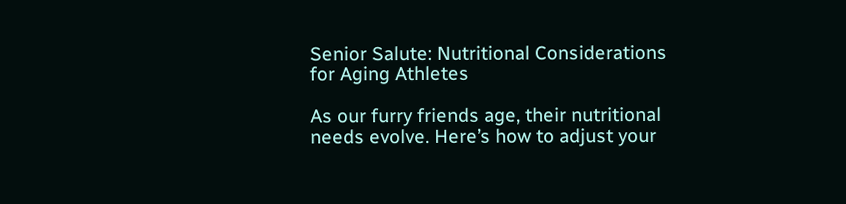Senior Salute: Nutritional Considerations for Aging Athletes

As our furry friends age, their nutritional needs evolve. Here’s how to adjust your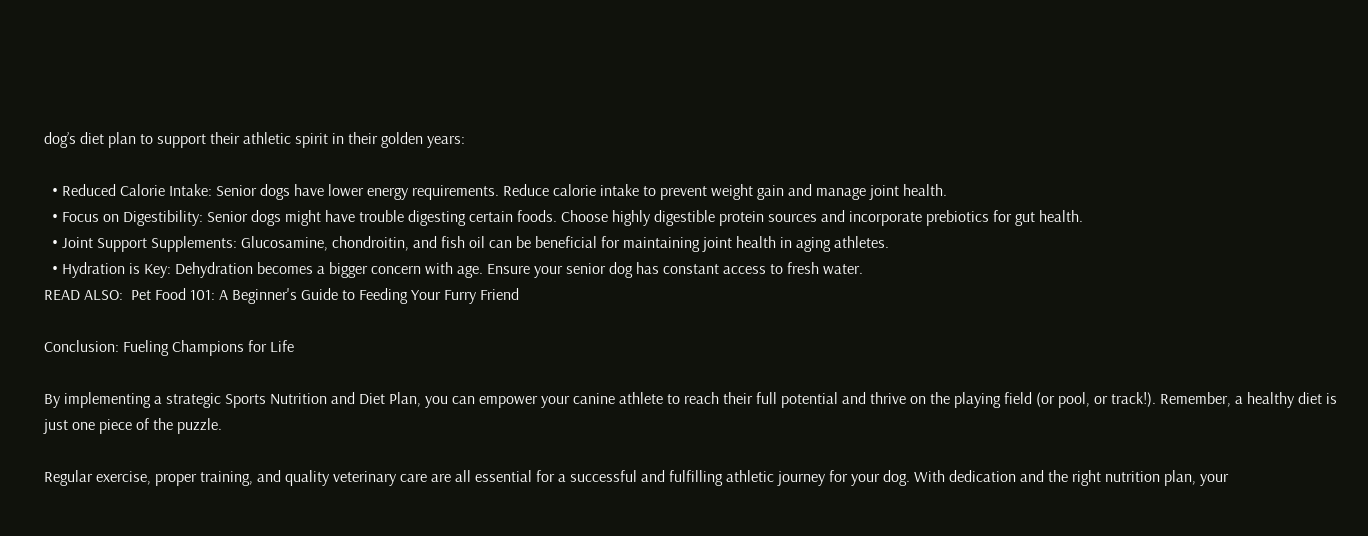dog’s diet plan to support their athletic spirit in their golden years:

  • Reduced Calorie Intake: Senior dogs have lower energy requirements. Reduce calorie intake to prevent weight gain and manage joint health.
  • Focus on Digestibility: Senior dogs might have trouble digesting certain foods. Choose highly digestible protein sources and incorporate prebiotics for gut health.
  • Joint Support Supplements: Glucosamine, chondroitin, and fish oil can be beneficial for maintaining joint health in aging athletes.
  • Hydration is Key: Dehydration becomes a bigger concern with age. Ensure your senior dog has constant access to fresh water.
READ ALSO:  Pet Food 101: A Beginner's Guide to Feeding Your Furry Friend

Conclusion: Fueling Champions for Life

By implementing a strategic Sports Nutrition and Diet Plan, you can empower your canine athlete to reach their full potential and thrive on the playing field (or pool, or track!). Remember, a healthy diet is just one piece of the puzzle.

Regular exercise, proper training, and quality veterinary care are all essential for a successful and fulfilling athletic journey for your dog. With dedication and the right nutrition plan, your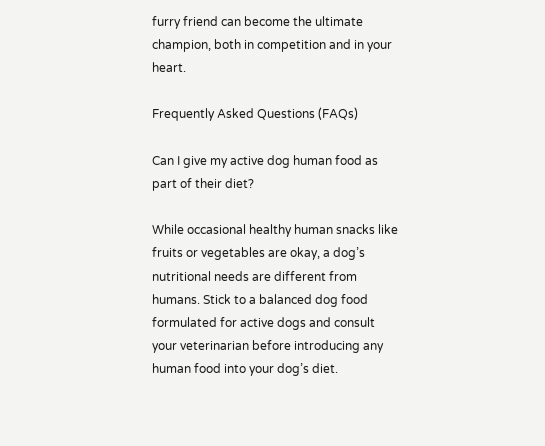furry friend can become the ultimate champion, both in competition and in your heart.

Frequently Asked Questions (FAQs)

Can I give my active dog human food as part of their diet?

While occasional healthy human snacks like fruits or vegetables are okay, a dog’s nutritional needs are different from humans. Stick to a balanced dog food formulated for active dogs and consult your veterinarian before introducing any human food into your dog’s diet.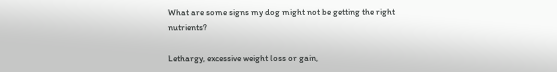What are some signs my dog might not be getting the right nutrients?

Lethargy, excessive weight loss or gain,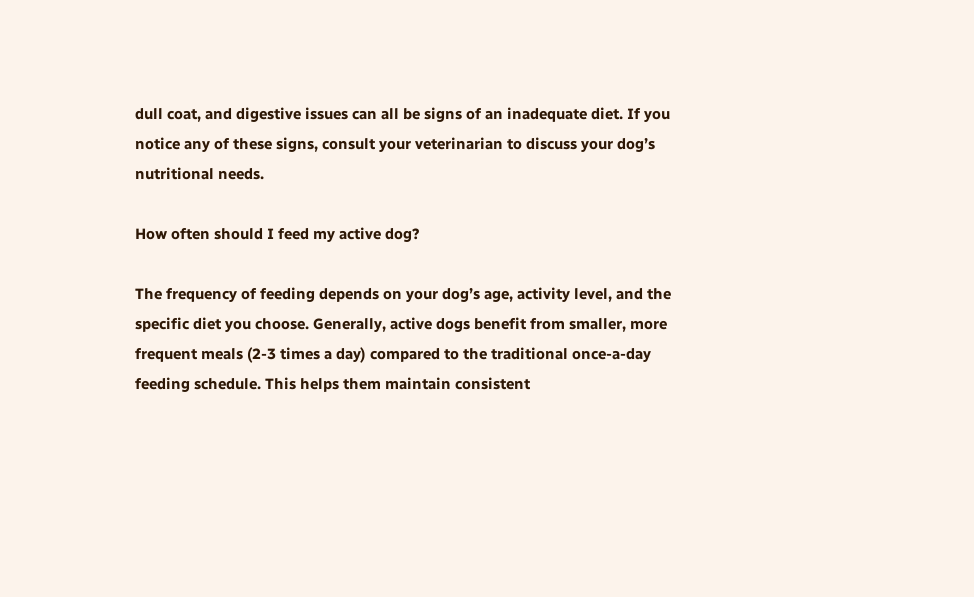dull coat, and digestive issues can all be signs of an inadequate diet. If you notice any of these signs, consult your veterinarian to discuss your dog’s nutritional needs.

How often should I feed my active dog?

The frequency of feeding depends on your dog’s age, activity level, and the specific diet you choose. Generally, active dogs benefit from smaller, more frequent meals (2-3 times a day) compared to the traditional once-a-day feeding schedule. This helps them maintain consistent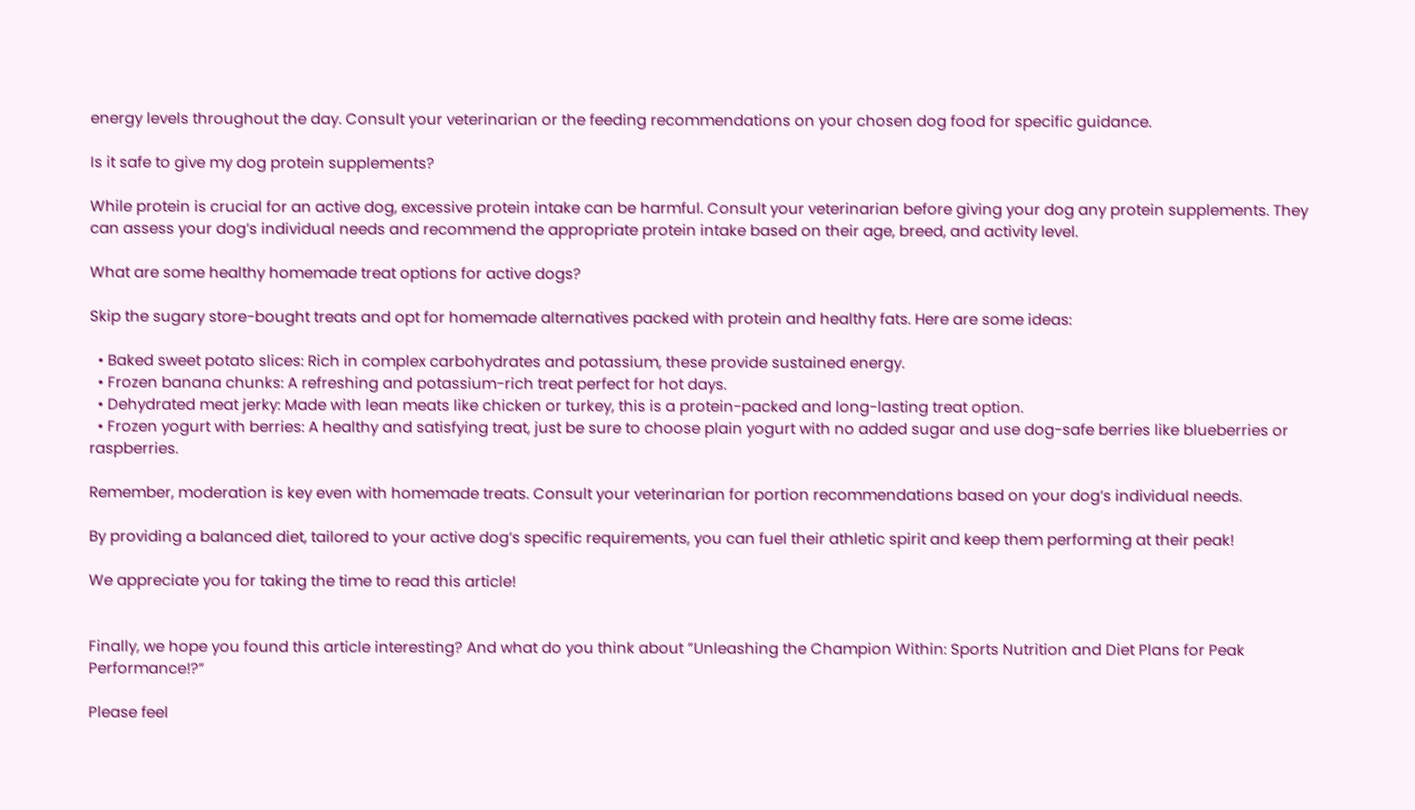energy levels throughout the day. Consult your veterinarian or the feeding recommendations on your chosen dog food for specific guidance.

Is it safe to give my dog protein supplements?

While protein is crucial for an active dog, excessive protein intake can be harmful. Consult your veterinarian before giving your dog any protein supplements. They can assess your dog’s individual needs and recommend the appropriate protein intake based on their age, breed, and activity level.

What are some healthy homemade treat options for active dogs?

Skip the sugary store-bought treats and opt for homemade alternatives packed with protein and healthy fats. Here are some ideas:

  • Baked sweet potato slices: Rich in complex carbohydrates and potassium, these provide sustained energy.
  • Frozen banana chunks: A refreshing and potassium-rich treat perfect for hot days.
  • Dehydrated meat jerky: Made with lean meats like chicken or turkey, this is a protein-packed and long-lasting treat option.
  • Frozen yogurt with berries: A healthy and satisfying treat, just be sure to choose plain yogurt with no added sugar and use dog-safe berries like blueberries or raspberries.

Remember, moderation is key even with homemade treats. Consult your veterinarian for portion recommendations based on your dog’s individual needs.

By providing a balanced diet, tailored to your active dog’s specific requirements, you can fuel their athletic spirit and keep them performing at their peak!

We appreciate you for taking the time to read this article!


Finally, we hope you found this article interesting? And what do you think about ”Unleashing the Champion Within: Sports Nutrition and Diet Plans for Peak Performance!?”

Please feel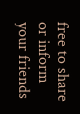free to share or inform your friends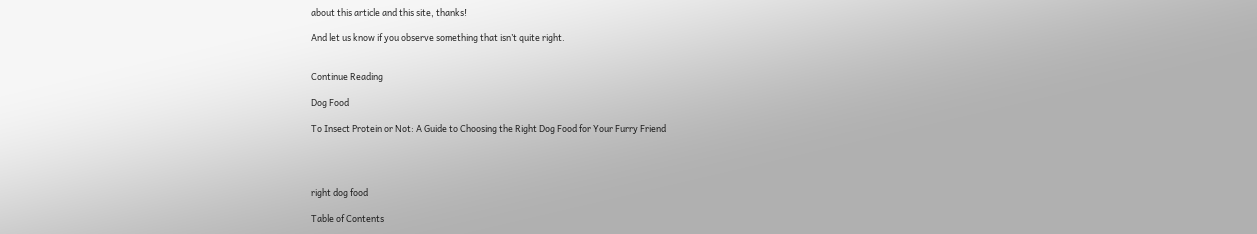about this article and this site, thanks!

And let us know if you observe something that isn’t quite right.


Continue Reading

Dog Food

To Insect Protein or Not: A Guide to Choosing the Right Dog Food for Your Furry Friend




right dog food

Table of Contents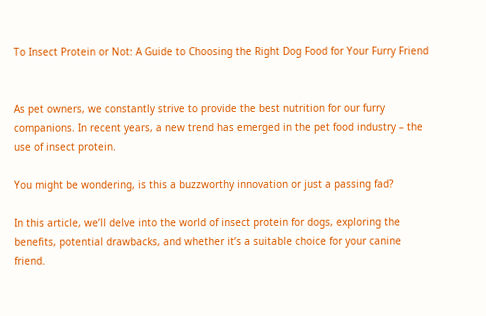To Insect Protein or Not: A Guide to Choosing the Right Dog Food for Your Furry Friend


As pet owners, we constantly strive to provide the best nutrition for our furry companions. In recent years, a new trend has emerged in the pet food industry – the use of insect protein.

You might be wondering, is this a buzzworthy innovation or just a passing fad?

In this article, we’ll delve into the world of insect protein for dogs, exploring the benefits, potential drawbacks, and whether it’s a suitable choice for your canine friend.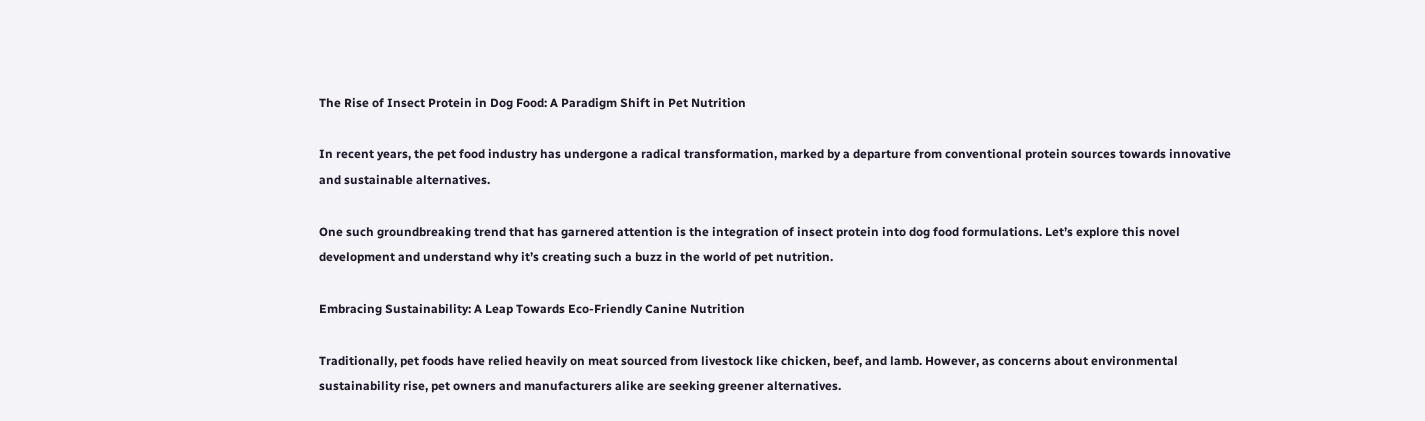The Rise of Insect Protein in Dog Food: A Paradigm Shift in Pet Nutrition

In recent years, the pet food industry has undergone a radical transformation, marked by a departure from conventional protein sources towards innovative and sustainable alternatives.

One such groundbreaking trend that has garnered attention is the integration of insect protein into dog food formulations. Let’s explore this novel development and understand why it’s creating such a buzz in the world of pet nutrition.

Embracing Sustainability: A Leap Towards Eco-Friendly Canine Nutrition

Traditionally, pet foods have relied heavily on meat sourced from livestock like chicken, beef, and lamb. However, as concerns about environmental sustainability rise, pet owners and manufacturers alike are seeking greener alternatives.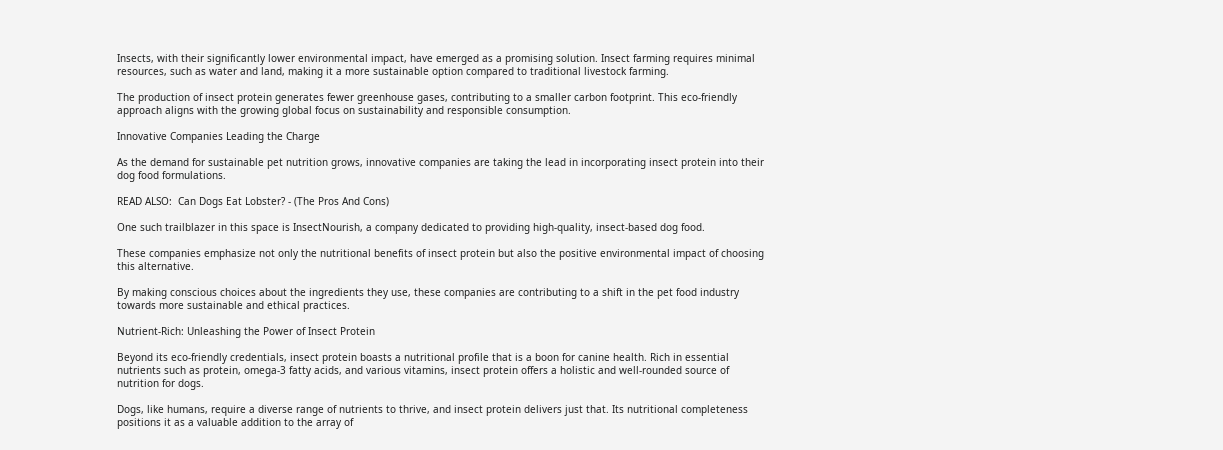Insects, with their significantly lower environmental impact, have emerged as a promising solution. Insect farming requires minimal resources, such as water and land, making it a more sustainable option compared to traditional livestock farming.

The production of insect protein generates fewer greenhouse gases, contributing to a smaller carbon footprint. This eco-friendly approach aligns with the growing global focus on sustainability and responsible consumption.

Innovative Companies Leading the Charge

As the demand for sustainable pet nutrition grows, innovative companies are taking the lead in incorporating insect protein into their dog food formulations.

READ ALSO:  Can Dogs Eat Lobster? - (The Pros And Cons)

One such trailblazer in this space is InsectNourish, a company dedicated to providing high-quality, insect-based dog food.

These companies emphasize not only the nutritional benefits of insect protein but also the positive environmental impact of choosing this alternative.

By making conscious choices about the ingredients they use, these companies are contributing to a shift in the pet food industry towards more sustainable and ethical practices.

Nutrient-Rich: Unleashing the Power of Insect Protein

Beyond its eco-friendly credentials, insect protein boasts a nutritional profile that is a boon for canine health. Rich in essential nutrients such as protein, omega-3 fatty acids, and various vitamins, insect protein offers a holistic and well-rounded source of nutrition for dogs.

Dogs, like humans, require a diverse range of nutrients to thrive, and insect protein delivers just that. Its nutritional completeness positions it as a valuable addition to the array of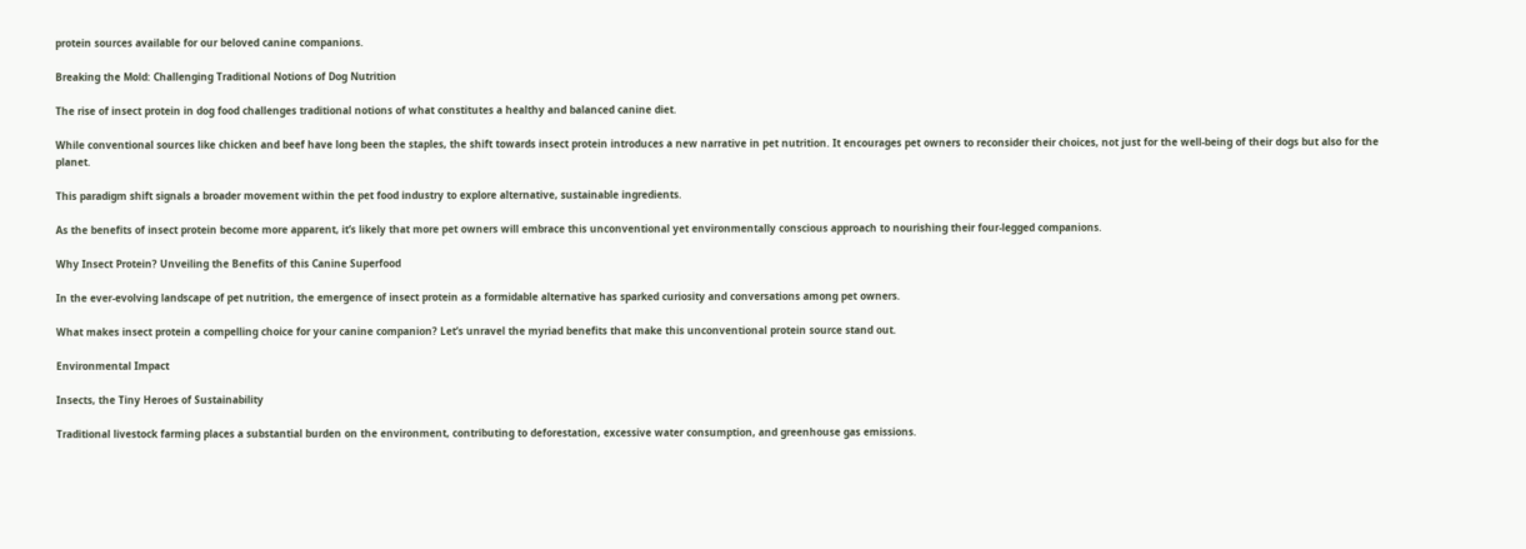protein sources available for our beloved canine companions.

Breaking the Mold: Challenging Traditional Notions of Dog Nutrition

The rise of insect protein in dog food challenges traditional notions of what constitutes a healthy and balanced canine diet.

While conventional sources like chicken and beef have long been the staples, the shift towards insect protein introduces a new narrative in pet nutrition. It encourages pet owners to reconsider their choices, not just for the well-being of their dogs but also for the planet.

This paradigm shift signals a broader movement within the pet food industry to explore alternative, sustainable ingredients.

As the benefits of insect protein become more apparent, it’s likely that more pet owners will embrace this unconventional yet environmentally conscious approach to nourishing their four-legged companions.

Why Insect Protein? Unveiling the Benefits of this Canine Superfood

In the ever-evolving landscape of pet nutrition, the emergence of insect protein as a formidable alternative has sparked curiosity and conversations among pet owners.

What makes insect protein a compelling choice for your canine companion? Let’s unravel the myriad benefits that make this unconventional protein source stand out.

Environmental Impact

Insects, the Tiny Heroes of Sustainability

Traditional livestock farming places a substantial burden on the environment, contributing to deforestation, excessive water consumption, and greenhouse gas emissions.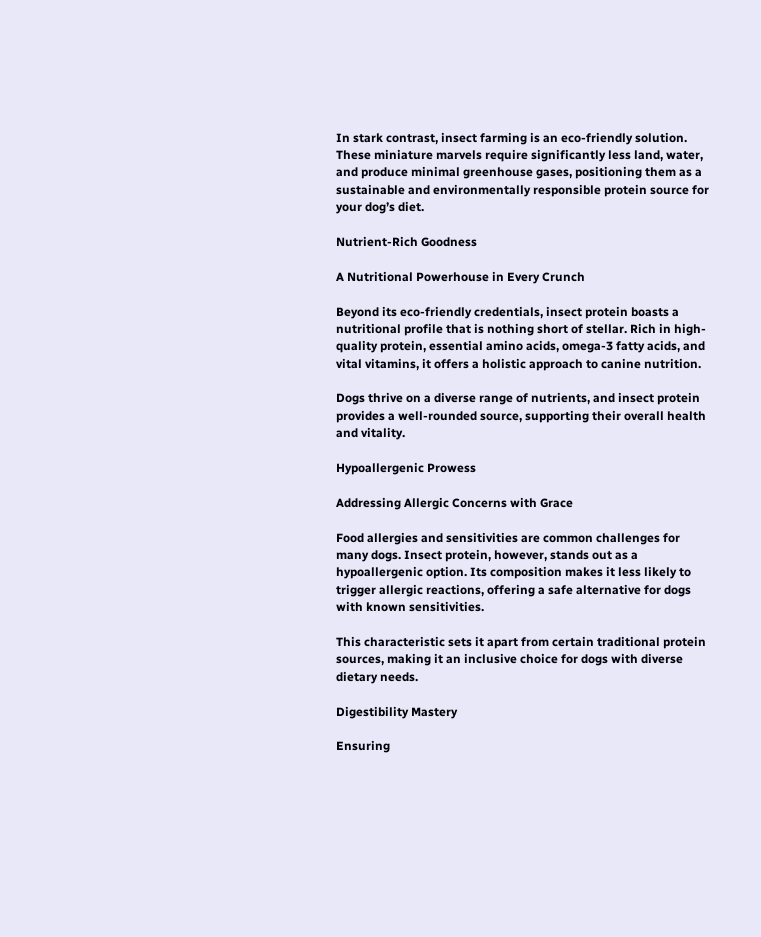In stark contrast, insect farming is an eco-friendly solution. These miniature marvels require significantly less land, water, and produce minimal greenhouse gases, positioning them as a sustainable and environmentally responsible protein source for your dog’s diet.

Nutrient-Rich Goodness

A Nutritional Powerhouse in Every Crunch

Beyond its eco-friendly credentials, insect protein boasts a nutritional profile that is nothing short of stellar. Rich in high-quality protein, essential amino acids, omega-3 fatty acids, and vital vitamins, it offers a holistic approach to canine nutrition.

Dogs thrive on a diverse range of nutrients, and insect protein provides a well-rounded source, supporting their overall health and vitality.

Hypoallergenic Prowess

Addressing Allergic Concerns with Grace

Food allergies and sensitivities are common challenges for many dogs. Insect protein, however, stands out as a hypoallergenic option. Its composition makes it less likely to trigger allergic reactions, offering a safe alternative for dogs with known sensitivities.

This characteristic sets it apart from certain traditional protein sources, making it an inclusive choice for dogs with diverse dietary needs.

Digestibility Mastery

Ensuring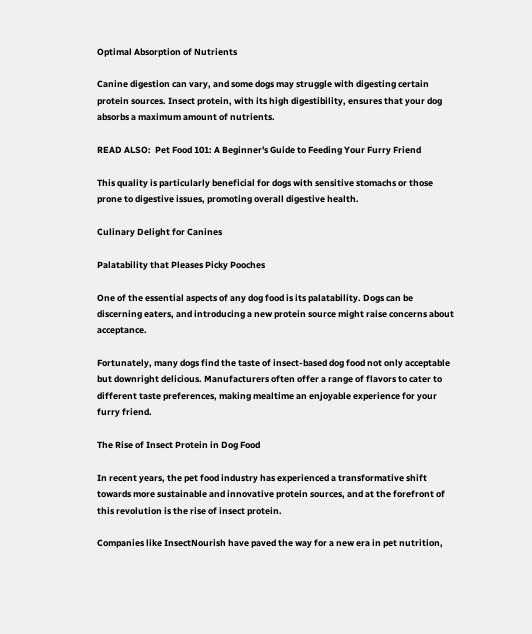Optimal Absorption of Nutrients

Canine digestion can vary, and some dogs may struggle with digesting certain protein sources. Insect protein, with its high digestibility, ensures that your dog absorbs a maximum amount of nutrients.

READ ALSO:  Pet Food 101: A Beginner's Guide to Feeding Your Furry Friend

This quality is particularly beneficial for dogs with sensitive stomachs or those prone to digestive issues, promoting overall digestive health.

Culinary Delight for Canines

Palatability that Pleases Picky Pooches

One of the essential aspects of any dog food is its palatability. Dogs can be discerning eaters, and introducing a new protein source might raise concerns about acceptance.

Fortunately, many dogs find the taste of insect-based dog food not only acceptable but downright delicious. Manufacturers often offer a range of flavors to cater to different taste preferences, making mealtime an enjoyable experience for your furry friend.

The Rise of Insect Protein in Dog Food

In recent years, the pet food industry has experienced a transformative shift towards more sustainable and innovative protein sources, and at the forefront of this revolution is the rise of insect protein.

Companies like InsectNourish have paved the way for a new era in pet nutrition,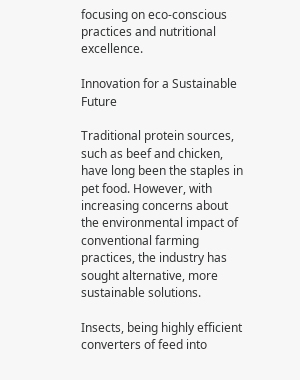focusing on eco-conscious practices and nutritional excellence.

Innovation for a Sustainable Future

Traditional protein sources, such as beef and chicken, have long been the staples in pet food. However, with increasing concerns about the environmental impact of conventional farming practices, the industry has sought alternative, more sustainable solutions.

Insects, being highly efficient converters of feed into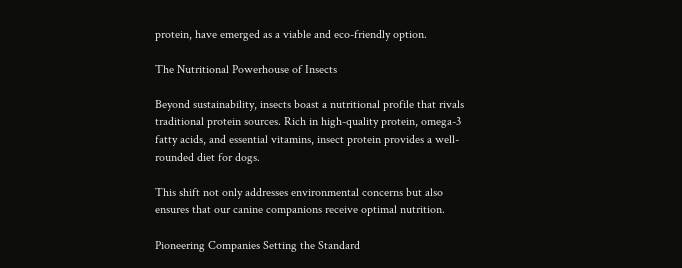protein, have emerged as a viable and eco-friendly option.

The Nutritional Powerhouse of Insects

Beyond sustainability, insects boast a nutritional profile that rivals traditional protein sources. Rich in high-quality protein, omega-3 fatty acids, and essential vitamins, insect protein provides a well-rounded diet for dogs.

This shift not only addresses environmental concerns but also ensures that our canine companions receive optimal nutrition.

Pioneering Companies Setting the Standard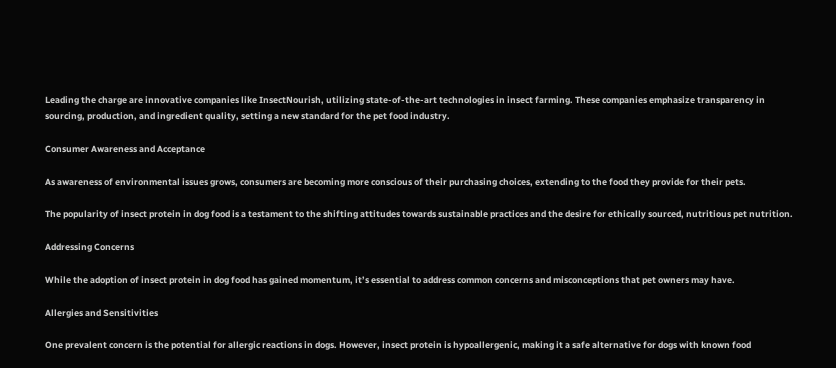Leading the charge are innovative companies like InsectNourish, utilizing state-of-the-art technologies in insect farming. These companies emphasize transparency in sourcing, production, and ingredient quality, setting a new standard for the pet food industry.

Consumer Awareness and Acceptance

As awareness of environmental issues grows, consumers are becoming more conscious of their purchasing choices, extending to the food they provide for their pets.

The popularity of insect protein in dog food is a testament to the shifting attitudes towards sustainable practices and the desire for ethically sourced, nutritious pet nutrition.

Addressing Concerns

While the adoption of insect protein in dog food has gained momentum, it’s essential to address common concerns and misconceptions that pet owners may have.

Allergies and Sensitivities

One prevalent concern is the potential for allergic reactions in dogs. However, insect protein is hypoallergenic, making it a safe alternative for dogs with known food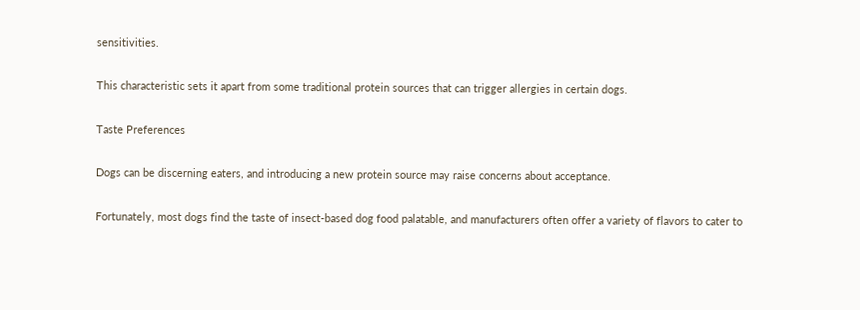sensitivities.

This characteristic sets it apart from some traditional protein sources that can trigger allergies in certain dogs.

Taste Preferences

Dogs can be discerning eaters, and introducing a new protein source may raise concerns about acceptance.

Fortunately, most dogs find the taste of insect-based dog food palatable, and manufacturers often offer a variety of flavors to cater to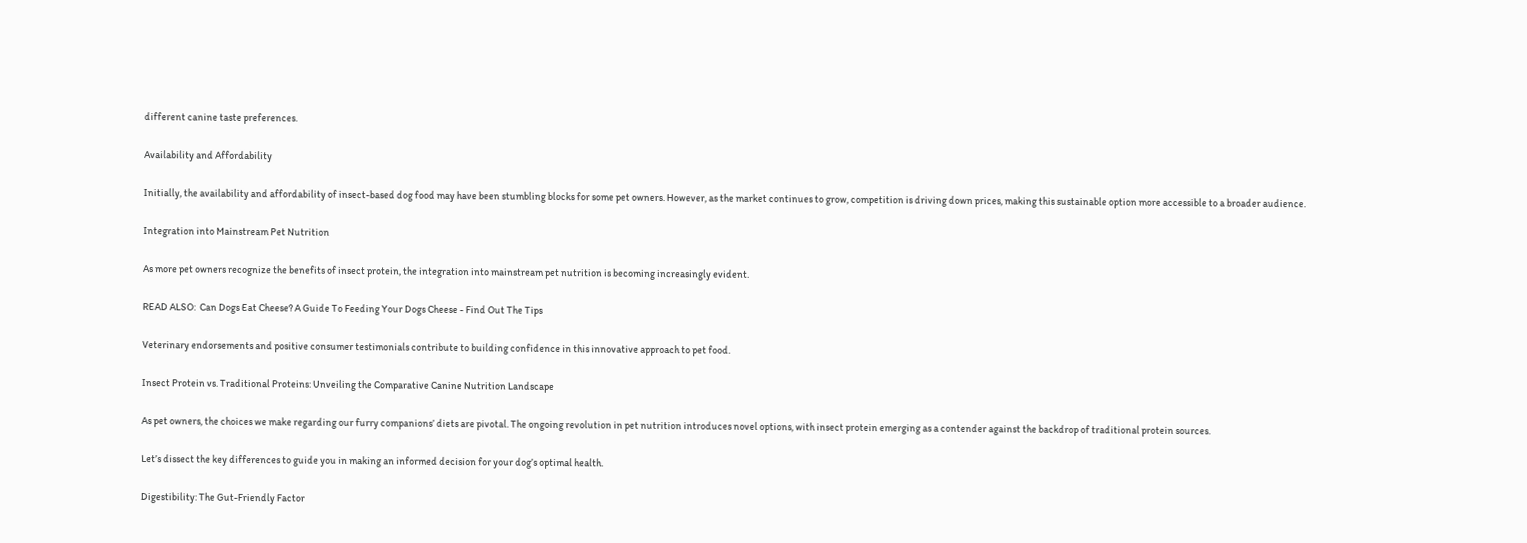different canine taste preferences.

Availability and Affordability

Initially, the availability and affordability of insect-based dog food may have been stumbling blocks for some pet owners. However, as the market continues to grow, competition is driving down prices, making this sustainable option more accessible to a broader audience.

Integration into Mainstream Pet Nutrition

As more pet owners recognize the benefits of insect protein, the integration into mainstream pet nutrition is becoming increasingly evident.

READ ALSO:  Can Dogs Eat Cheese? A Guide To Feeding Your Dogs Cheese - Find Out The Tips

Veterinary endorsements and positive consumer testimonials contribute to building confidence in this innovative approach to pet food.

Insect Protein vs. Traditional Proteins: Unveiling the Comparative Canine Nutrition Landscape

As pet owners, the choices we make regarding our furry companions’ diets are pivotal. The ongoing revolution in pet nutrition introduces novel options, with insect protein emerging as a contender against the backdrop of traditional protein sources.

Let’s dissect the key differences to guide you in making an informed decision for your dog’s optimal health.

Digestibility: The Gut-Friendly Factor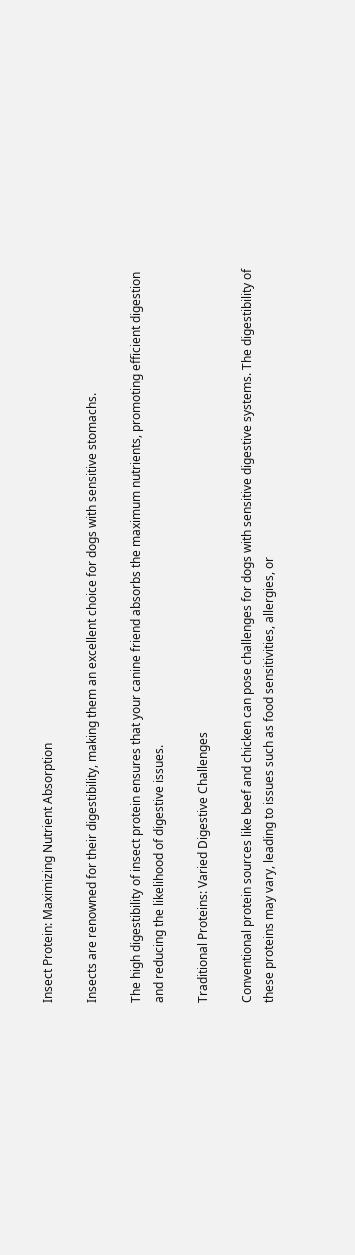Insect Protein: Maximizing Nutrient Absorption

Insects are renowned for their digestibility, making them an excellent choice for dogs with sensitive stomachs.

The high digestibility of insect protein ensures that your canine friend absorbs the maximum nutrients, promoting efficient digestion and reducing the likelihood of digestive issues.

Traditional Proteins: Varied Digestive Challenges

Conventional protein sources like beef and chicken can pose challenges for dogs with sensitive digestive systems. The digestibility of these proteins may vary, leading to issues such as food sensitivities, allergies, or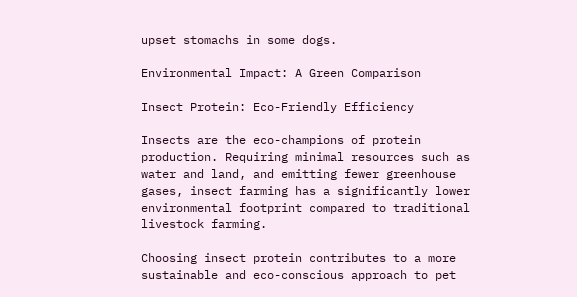upset stomachs in some dogs.

Environmental Impact: A Green Comparison

Insect Protein: Eco-Friendly Efficiency

Insects are the eco-champions of protein production. Requiring minimal resources such as water and land, and emitting fewer greenhouse gases, insect farming has a significantly lower environmental footprint compared to traditional livestock farming.

Choosing insect protein contributes to a more sustainable and eco-conscious approach to pet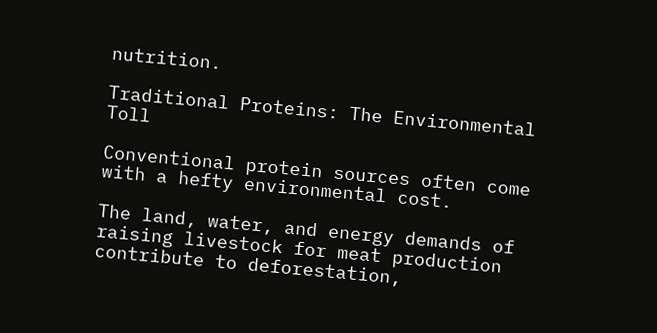nutrition.

Traditional Proteins: The Environmental Toll

Conventional protein sources often come with a hefty environmental cost.

The land, water, and energy demands of raising livestock for meat production contribute to deforestation,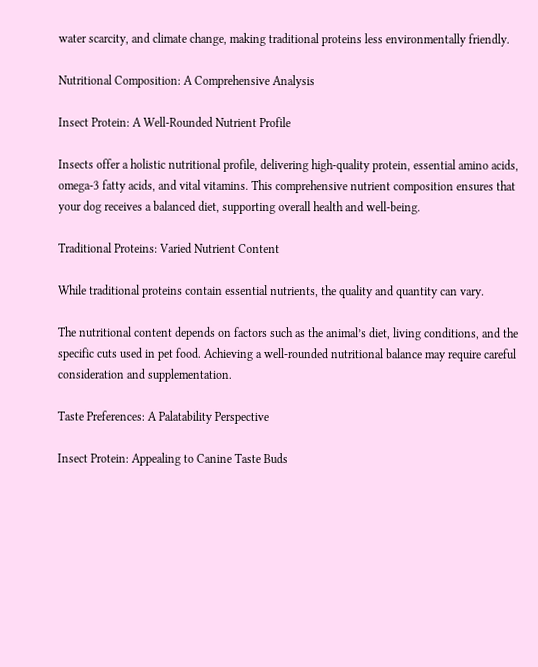water scarcity, and climate change, making traditional proteins less environmentally friendly.

Nutritional Composition: A Comprehensive Analysis

Insect Protein: A Well-Rounded Nutrient Profile

Insects offer a holistic nutritional profile, delivering high-quality protein, essential amino acids, omega-3 fatty acids, and vital vitamins. This comprehensive nutrient composition ensures that your dog receives a balanced diet, supporting overall health and well-being.

Traditional Proteins: Varied Nutrient Content

While traditional proteins contain essential nutrients, the quality and quantity can vary.

The nutritional content depends on factors such as the animal’s diet, living conditions, and the specific cuts used in pet food. Achieving a well-rounded nutritional balance may require careful consideration and supplementation.

Taste Preferences: A Palatability Perspective

Insect Protein: Appealing to Canine Taste Buds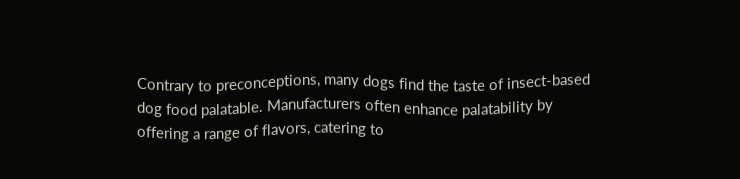Contrary to preconceptions, many dogs find the taste of insect-based dog food palatable. Manufacturers often enhance palatability by offering a range of flavors, catering to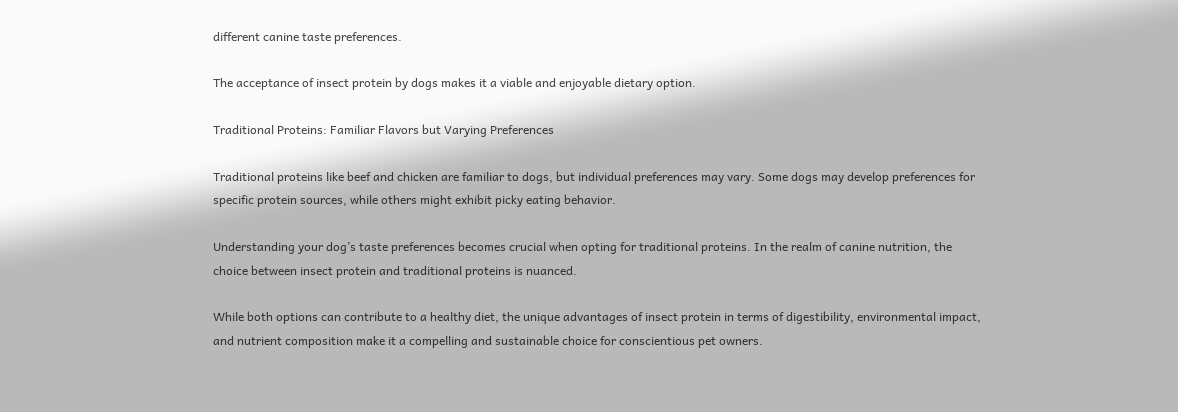different canine taste preferences.

The acceptance of insect protein by dogs makes it a viable and enjoyable dietary option.

Traditional Proteins: Familiar Flavors but Varying Preferences

Traditional proteins like beef and chicken are familiar to dogs, but individual preferences may vary. Some dogs may develop preferences for specific protein sources, while others might exhibit picky eating behavior.

Understanding your dog’s taste preferences becomes crucial when opting for traditional proteins. In the realm of canine nutrition, the choice between insect protein and traditional proteins is nuanced.

While both options can contribute to a healthy diet, the unique advantages of insect protein in terms of digestibility, environmental impact, and nutrient composition make it a compelling and sustainable choice for conscientious pet owners.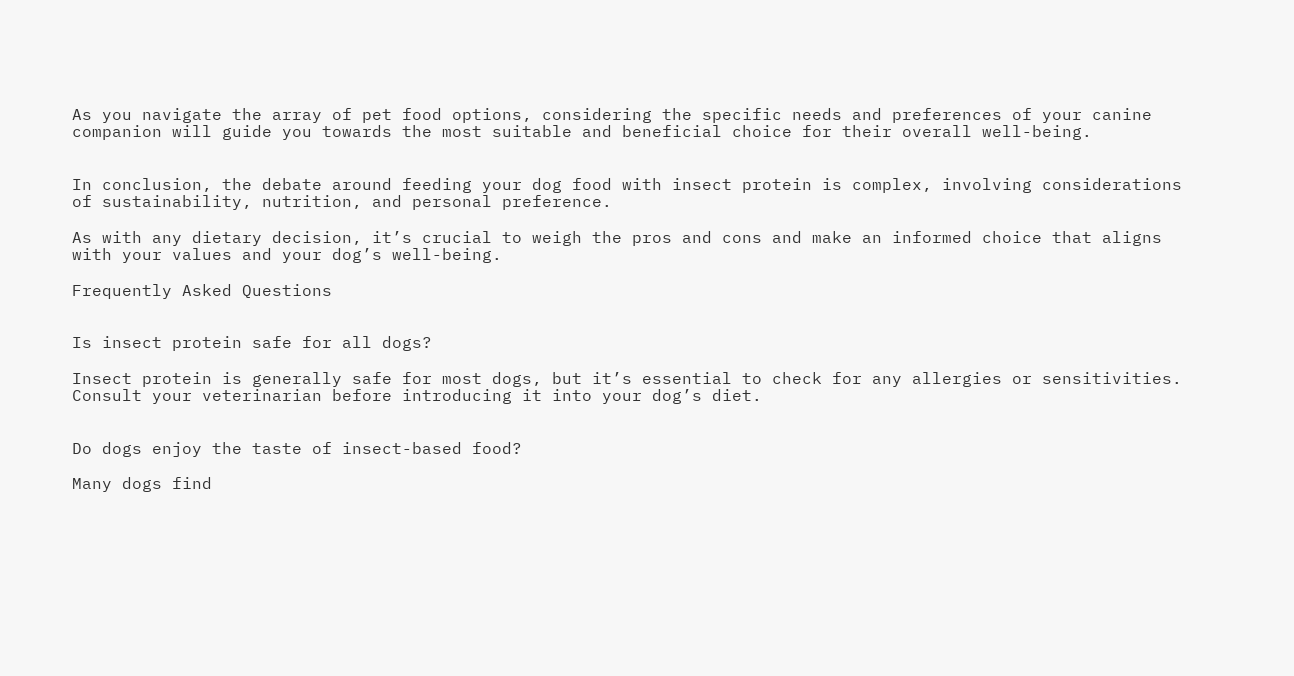As you navigate the array of pet food options, considering the specific needs and preferences of your canine companion will guide you towards the most suitable and beneficial choice for their overall well-being.


In conclusion, the debate around feeding your dog food with insect protein is complex, involving considerations of sustainability, nutrition, and personal preference.

As with any dietary decision, it’s crucial to weigh the pros and cons and make an informed choice that aligns with your values and your dog’s well-being.

Frequently Asked Questions


Is insect protein safe for all dogs?

Insect protein is generally safe for most dogs, but it’s essential to check for any allergies or sensitivities. Consult your veterinarian before introducing it into your dog’s diet.


Do dogs enjoy the taste of insect-based food?

Many dogs find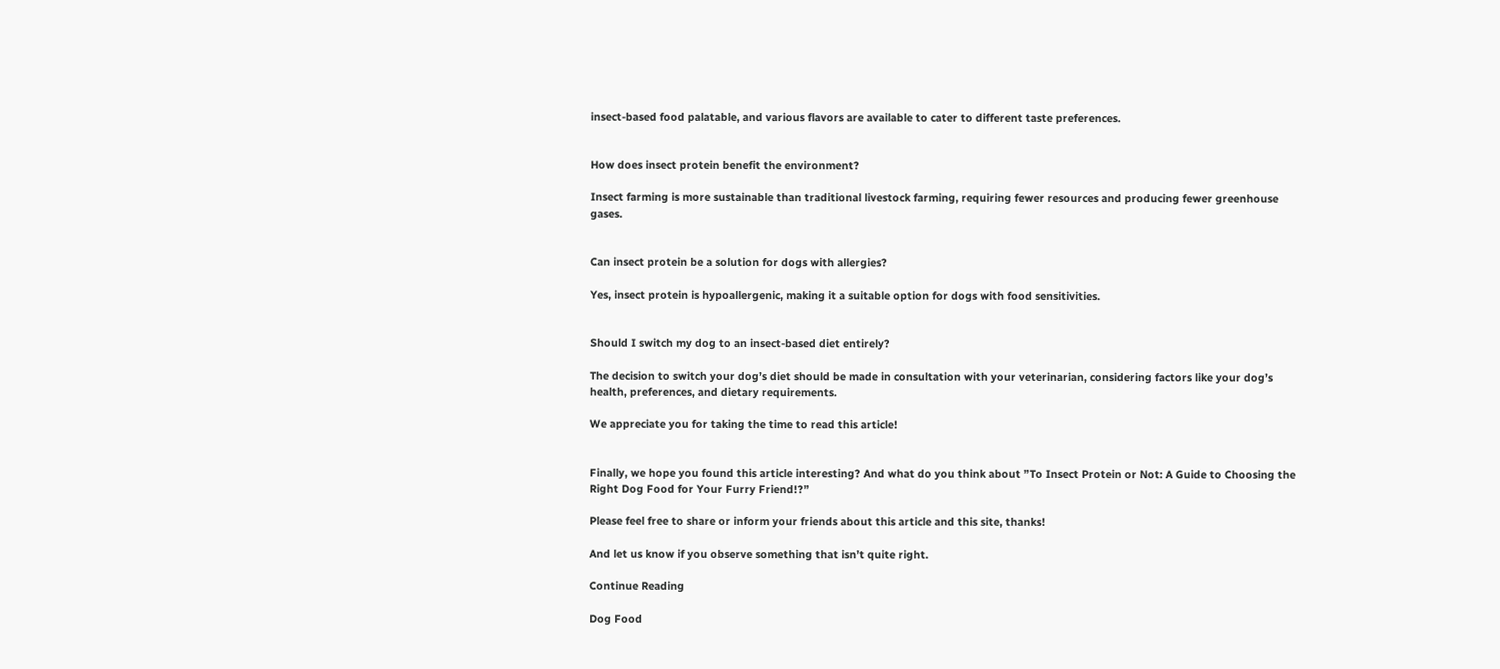insect-based food palatable, and various flavors are available to cater to different taste preferences.


How does insect protein benefit the environment?

Insect farming is more sustainable than traditional livestock farming, requiring fewer resources and producing fewer greenhouse gases.


Can insect protein be a solution for dogs with allergies?

Yes, insect protein is hypoallergenic, making it a suitable option for dogs with food sensitivities.


Should I switch my dog to an insect-based diet entirely?

The decision to switch your dog’s diet should be made in consultation with your veterinarian, considering factors like your dog’s health, preferences, and dietary requirements.

We appreciate you for taking the time to read this article!


Finally, we hope you found this article interesting? And what do you think about ”To Insect Protein or Not: A Guide to Choosing the Right Dog Food for Your Furry Friend!?”

Please feel free to share or inform your friends about this article and this site, thanks!

And let us know if you observe something that isn’t quite right.

Continue Reading

Dog Food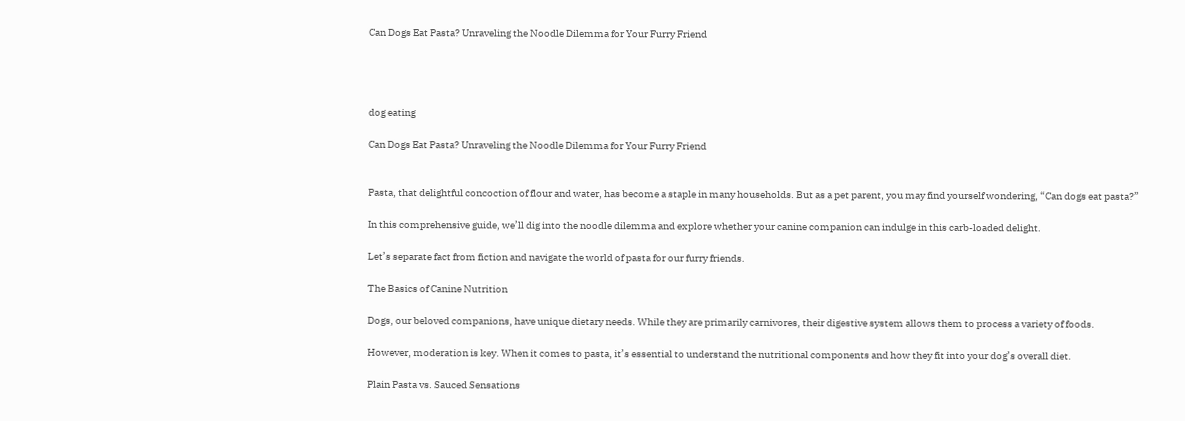Can Dogs Eat Pasta? Unraveling the Noodle Dilemma for Your Furry Friend




dog eating

Can Dogs Eat Pasta? Unraveling the Noodle Dilemma for Your Furry Friend


Pasta, that delightful concoction of flour and water, has become a staple in many households. But as a pet parent, you may find yourself wondering, “Can dogs eat pasta?”

In this comprehensive guide, we’ll dig into the noodle dilemma and explore whether your canine companion can indulge in this carb-loaded delight.

Let’s separate fact from fiction and navigate the world of pasta for our furry friends.

The Basics of Canine Nutrition

Dogs, our beloved companions, have unique dietary needs. While they are primarily carnivores, their digestive system allows them to process a variety of foods.

However, moderation is key. When it comes to pasta, it’s essential to understand the nutritional components and how they fit into your dog’s overall diet.

Plain Pasta vs. Sauced Sensations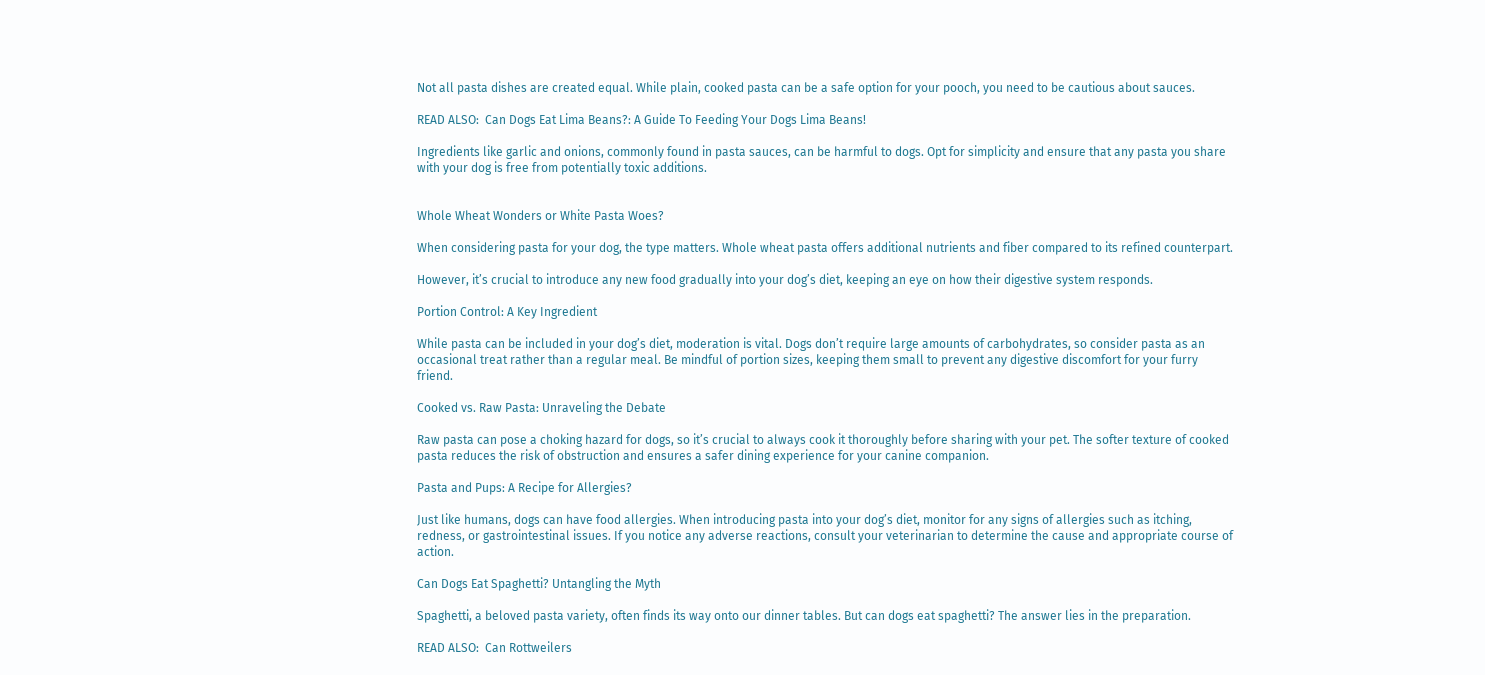Not all pasta dishes are created equal. While plain, cooked pasta can be a safe option for your pooch, you need to be cautious about sauces.

READ ALSO:  Can Dogs Eat Lima Beans?: A Guide To Feeding Your Dogs Lima Beans!

Ingredients like garlic and onions, commonly found in pasta sauces, can be harmful to dogs. Opt for simplicity and ensure that any pasta you share with your dog is free from potentially toxic additions.


Whole Wheat Wonders or White Pasta Woes?

When considering pasta for your dog, the type matters. Whole wheat pasta offers additional nutrients and fiber compared to its refined counterpart.

However, it’s crucial to introduce any new food gradually into your dog’s diet, keeping an eye on how their digestive system responds.

Portion Control: A Key Ingredient

While pasta can be included in your dog’s diet, moderation is vital. Dogs don’t require large amounts of carbohydrates, so consider pasta as an occasional treat rather than a regular meal. Be mindful of portion sizes, keeping them small to prevent any digestive discomfort for your furry friend.

Cooked vs. Raw Pasta: Unraveling the Debate

Raw pasta can pose a choking hazard for dogs, so it’s crucial to always cook it thoroughly before sharing with your pet. The softer texture of cooked pasta reduces the risk of obstruction and ensures a safer dining experience for your canine companion.

Pasta and Pups: A Recipe for Allergies?

Just like humans, dogs can have food allergies. When introducing pasta into your dog’s diet, monitor for any signs of allergies such as itching, redness, or gastrointestinal issues. If you notice any adverse reactions, consult your veterinarian to determine the cause and appropriate course of action.

Can Dogs Eat Spaghetti? Untangling the Myth

Spaghetti, a beloved pasta variety, often finds its way onto our dinner tables. But can dogs eat spaghetti? The answer lies in the preparation.

READ ALSO:  Can Rottweilers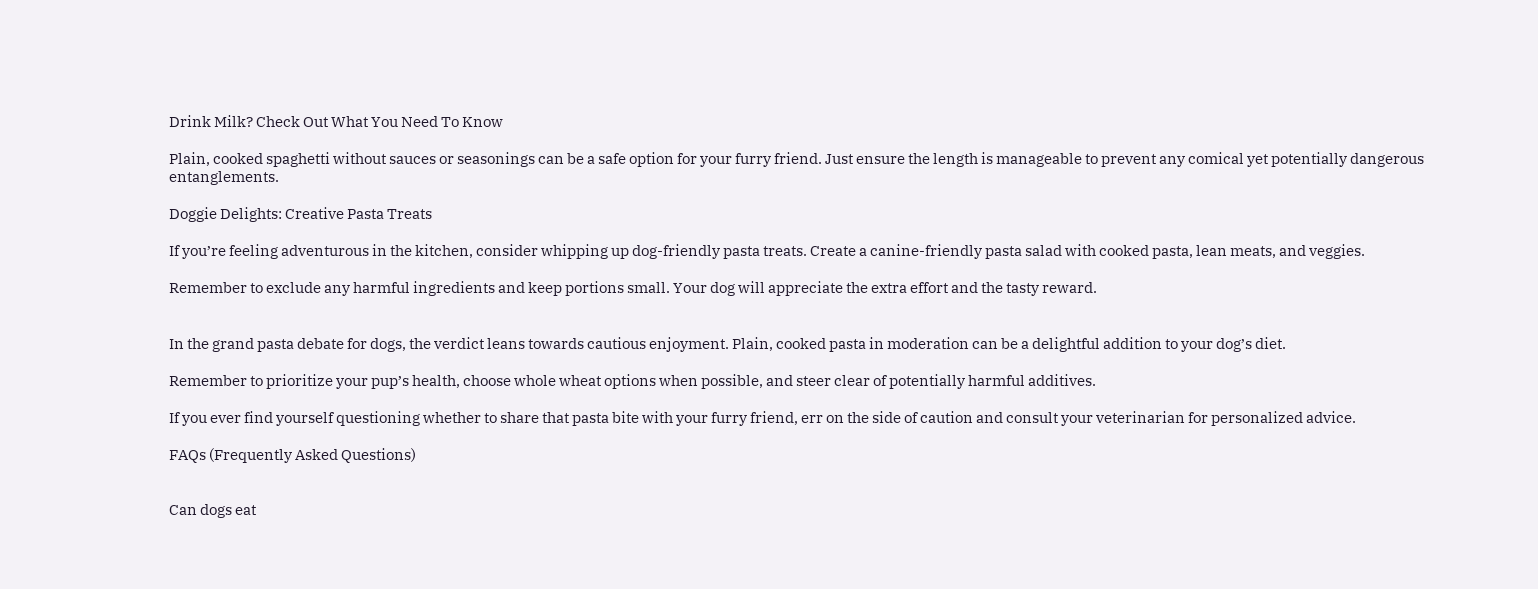Drink Milk? Check Out What You Need To Know

Plain, cooked spaghetti without sauces or seasonings can be a safe option for your furry friend. Just ensure the length is manageable to prevent any comical yet potentially dangerous entanglements.

Doggie Delights: Creative Pasta Treats

If you’re feeling adventurous in the kitchen, consider whipping up dog-friendly pasta treats. Create a canine-friendly pasta salad with cooked pasta, lean meats, and veggies.

Remember to exclude any harmful ingredients and keep portions small. Your dog will appreciate the extra effort and the tasty reward.


In the grand pasta debate for dogs, the verdict leans towards cautious enjoyment. Plain, cooked pasta in moderation can be a delightful addition to your dog’s diet.

Remember to prioritize your pup’s health, choose whole wheat options when possible, and steer clear of potentially harmful additives.

If you ever find yourself questioning whether to share that pasta bite with your furry friend, err on the side of caution and consult your veterinarian for personalized advice.

FAQs (Frequently Asked Questions)


Can dogs eat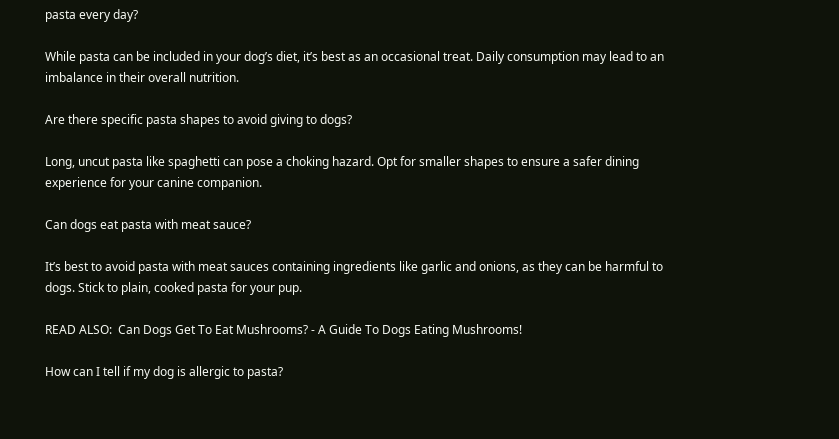pasta every day?

While pasta can be included in your dog’s diet, it’s best as an occasional treat. Daily consumption may lead to an imbalance in their overall nutrition.

Are there specific pasta shapes to avoid giving to dogs?

Long, uncut pasta like spaghetti can pose a choking hazard. Opt for smaller shapes to ensure a safer dining experience for your canine companion.

Can dogs eat pasta with meat sauce?

It’s best to avoid pasta with meat sauces containing ingredients like garlic and onions, as they can be harmful to dogs. Stick to plain, cooked pasta for your pup.

READ ALSO:  Can Dogs Get To Eat Mushrooms? - A Guide To Dogs Eating Mushrooms!

How can I tell if my dog is allergic to pasta?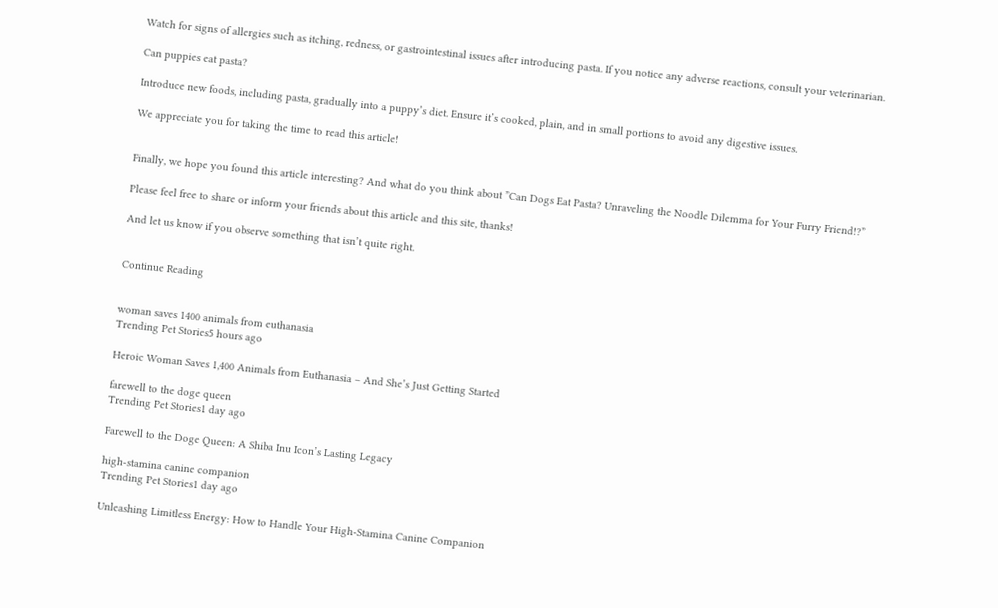Watch for signs of allergies such as itching, redness, or gastrointestinal issues after introducing pasta. If you notice any adverse reactions, consult your veterinarian.

Can puppies eat pasta?

Introduce new foods, including pasta, gradually into a puppy’s diet. Ensure it’s cooked, plain, and in small portions to avoid any digestive issues.

We appreciate you for taking the time to read this article!


Finally, we hope you found this article interesting? And what do you think about ”Can Dogs Eat Pasta? Unraveling the Noodle Dilemma for Your Furry Friend!?”

Please feel free to share or inform your friends about this article and this site, thanks!

And let us know if you observe something that isn’t quite right.


Continue Reading


woman saves 1400 animals from euthanasia
Trending Pet Stories5 hours ago

Heroic Woman Saves 1,400 Animals from Euthanasia – And She’s Just Getting Started

farewell to the doge queen
Trending Pet Stories1 day ago

Farewell to the Doge Queen: A Shiba Inu Icon’s Lasting Legacy

high-stamina canine companion
Trending Pet Stories1 day ago

Unleashing Limitless Energy: How to Handle Your High-Stamina Canine Companion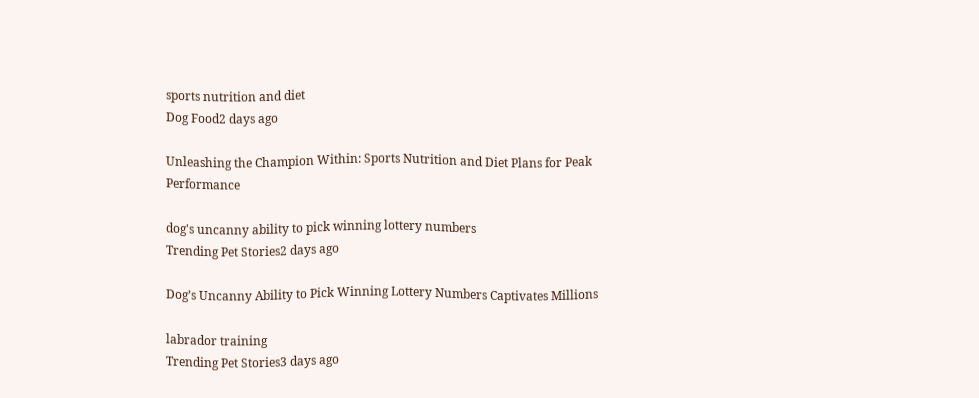sports nutrition and diet
Dog Food2 days ago

Unleashing the Champion Within: Sports Nutrition and Diet Plans for Peak Performance

dog's uncanny ability to pick winning lottery numbers
Trending Pet Stories2 days ago

Dog’s Uncanny Ability to Pick Winning Lottery Numbers Captivates Millions

labrador training
Trending Pet Stories3 days ago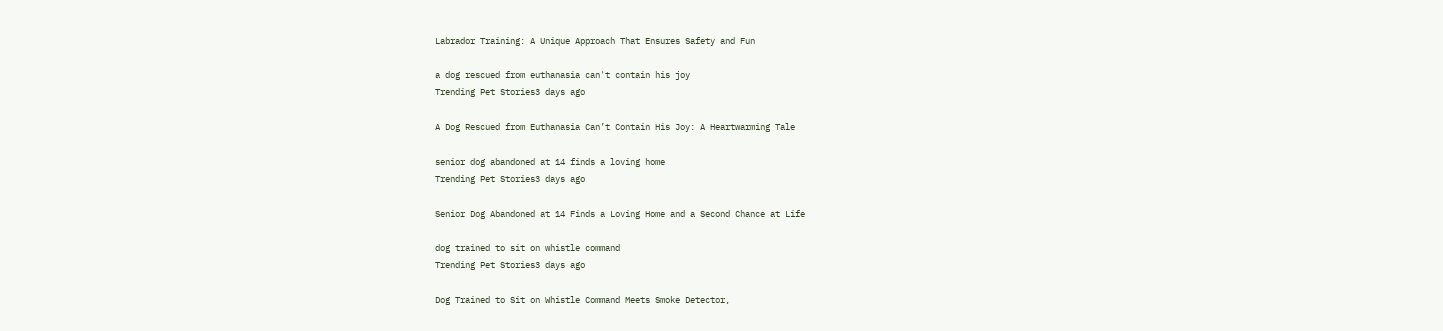Labrador Training: A Unique Approach That Ensures Safety and Fun

a dog rescued from euthanasia can't contain his joy
Trending Pet Stories3 days ago

A Dog Rescued from Euthanasia Can’t Contain His Joy: A Heartwarming Tale

senior dog abandoned at 14 finds a loving home
Trending Pet Stories3 days ago

Senior Dog Abandoned at 14 Finds a Loving Home and a Second Chance at Life

dog trained to sit on whistle command
Trending Pet Stories3 days ago

Dog Trained to Sit on Whistle Command Meets Smoke Detector,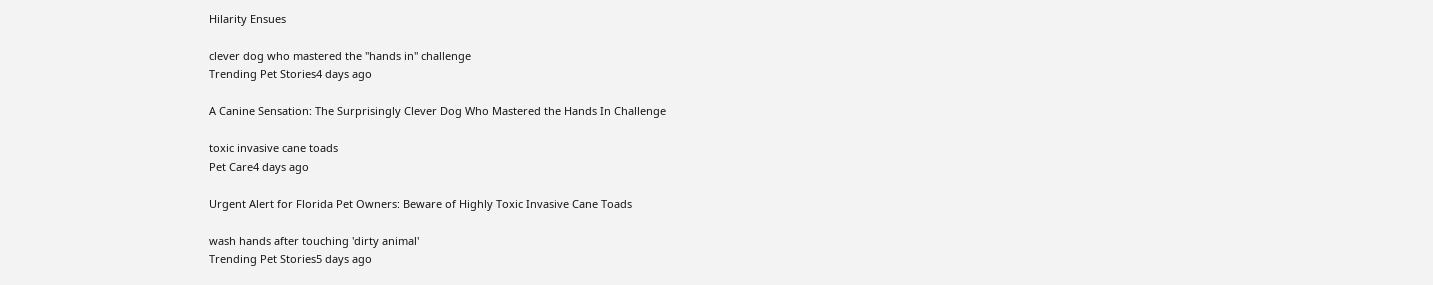Hilarity Ensues

clever dog who mastered the "hands in" challenge
Trending Pet Stories4 days ago

A Canine Sensation: The Surprisingly Clever Dog Who Mastered the Hands In Challenge

toxic invasive cane toads
Pet Care4 days ago

Urgent Alert for Florida Pet Owners: Beware of Highly Toxic Invasive Cane Toads

wash hands after touching 'dirty animal'
Trending Pet Stories5 days ago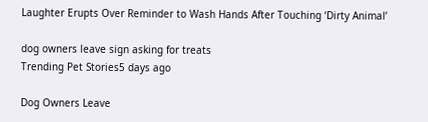Laughter Erupts Over Reminder to Wash Hands After Touching ‘Dirty Animal’

dog owners leave sign asking for treats
Trending Pet Stories5 days ago

Dog Owners Leave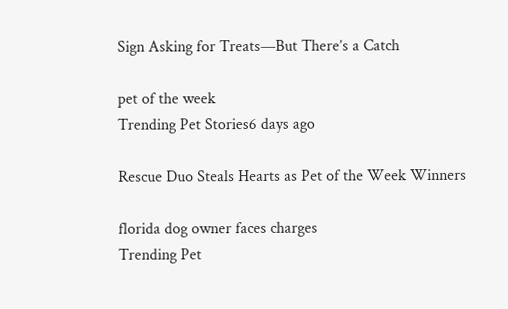Sign Asking for Treats—But There’s a Catch

pet of the week
Trending Pet Stories6 days ago

Rescue Duo Steals Hearts as Pet of the Week Winners

florida dog owner faces charges
Trending Pet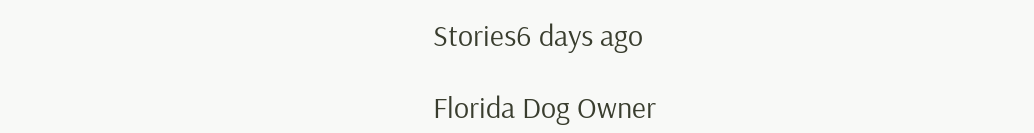Stories6 days ago

Florida Dog Owner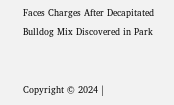Faces Charges After Decapitated Bulldog Mix Discovered in Park


Copyright © 2024 |